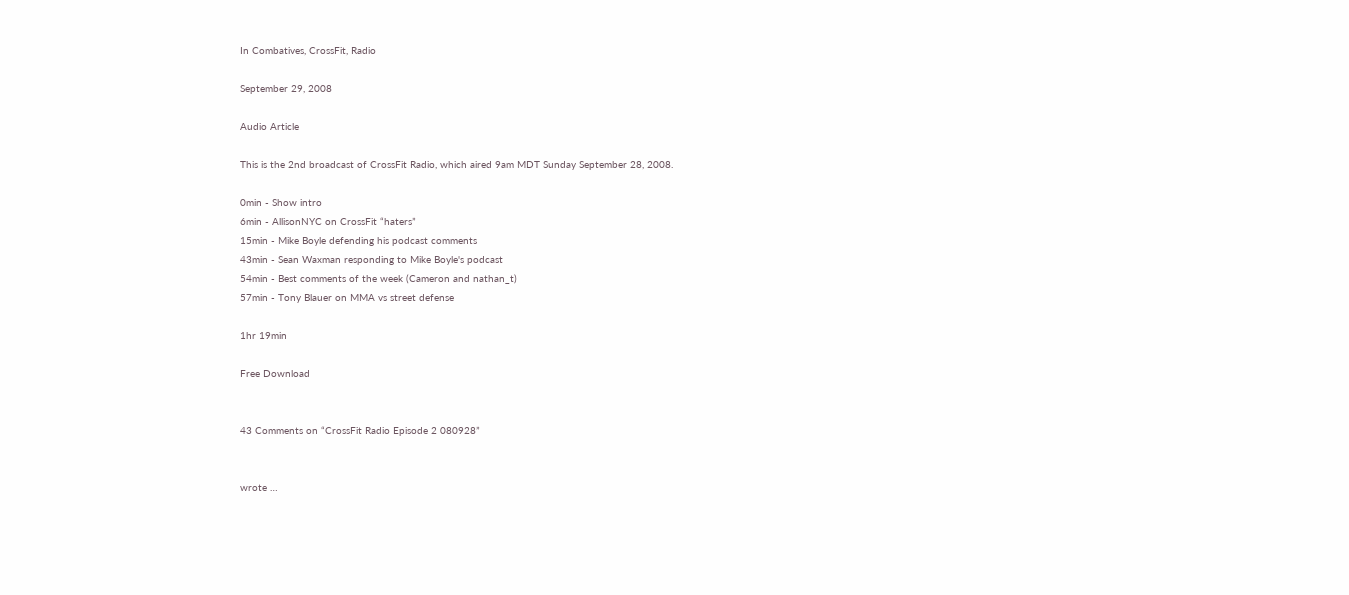In Combatives, CrossFit, Radio

September 29, 2008

Audio Article

This is the 2nd broadcast of CrossFit Radio, which aired 9am MDT Sunday September 28, 2008.

0min - Show intro
6min - AllisonNYC on CrossFit “haters”
15min - Mike Boyle defending his podcast comments
43min - Sean Waxman responding to Mike Boyle's podcast
54min - Best comments of the week (Cameron and nathan_t)
57min - Tony Blauer on MMA vs street defense

1hr 19min

Free Download


43 Comments on “CrossFit Radio Episode 2 080928”


wrote …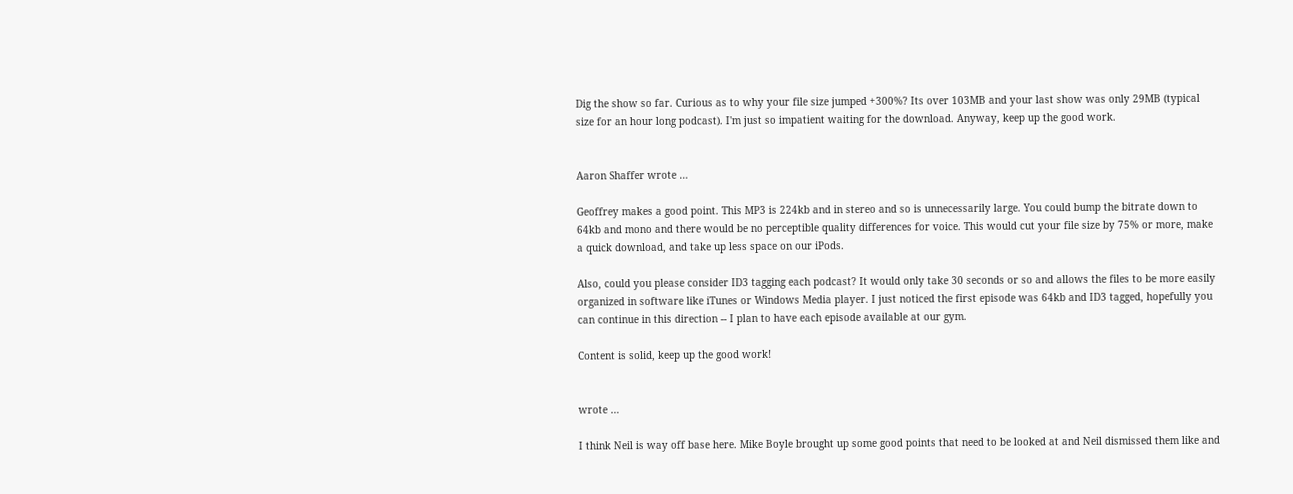Dig the show so far. Curious as to why your file size jumped +300%? Its over 103MB and your last show was only 29MB (typical size for an hour long podcast). I'm just so impatient waiting for the download. Anyway, keep up the good work.


Aaron Shaffer wrote …

Geoffrey makes a good point. This MP3 is 224kb and in stereo and so is unnecessarily large. You could bump the bitrate down to 64kb and mono and there would be no perceptible quality differences for voice. This would cut your file size by 75% or more, make a quick download, and take up less space on our iPods.

Also, could you please consider ID3 tagging each podcast? It would only take 30 seconds or so and allows the files to be more easily organized in software like iTunes or Windows Media player. I just noticed the first episode was 64kb and ID3 tagged, hopefully you can continue in this direction -- I plan to have each episode available at our gym.

Content is solid, keep up the good work!


wrote …

I think Neil is way off base here. Mike Boyle brought up some good points that need to be looked at and Neil dismissed them like and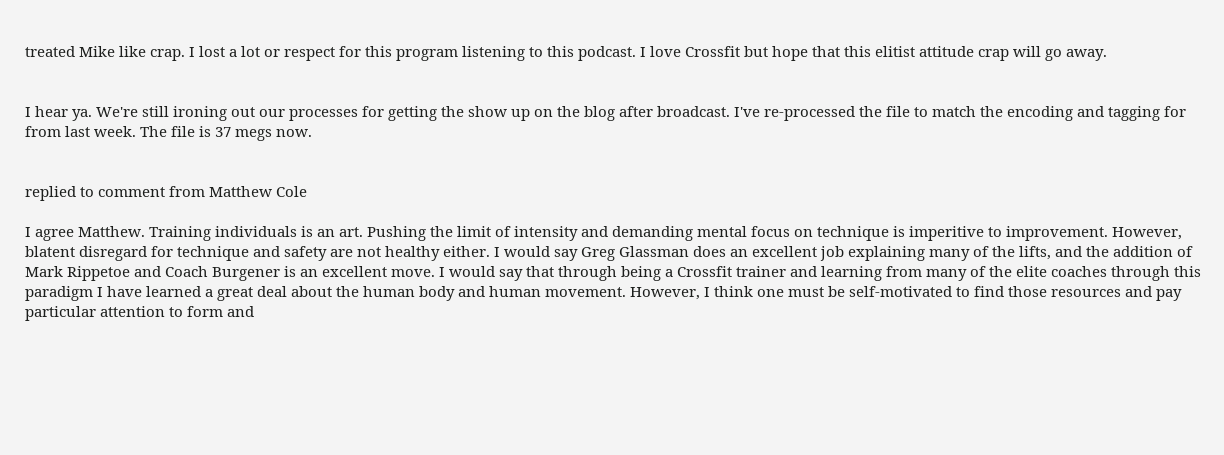treated Mike like crap. I lost a lot or respect for this program listening to this podcast. I love Crossfit but hope that this elitist attitude crap will go away.


I hear ya. We're still ironing out our processes for getting the show up on the blog after broadcast. I've re-processed the file to match the encoding and tagging for from last week. The file is 37 megs now.


replied to comment from Matthew Cole

I agree Matthew. Training individuals is an art. Pushing the limit of intensity and demanding mental focus on technique is imperitive to improvement. However, blatent disregard for technique and safety are not healthy either. I would say Greg Glassman does an excellent job explaining many of the lifts, and the addition of Mark Rippetoe and Coach Burgener is an excellent move. I would say that through being a Crossfit trainer and learning from many of the elite coaches through this paradigm I have learned a great deal about the human body and human movement. However, I think one must be self-motivated to find those resources and pay particular attention to form and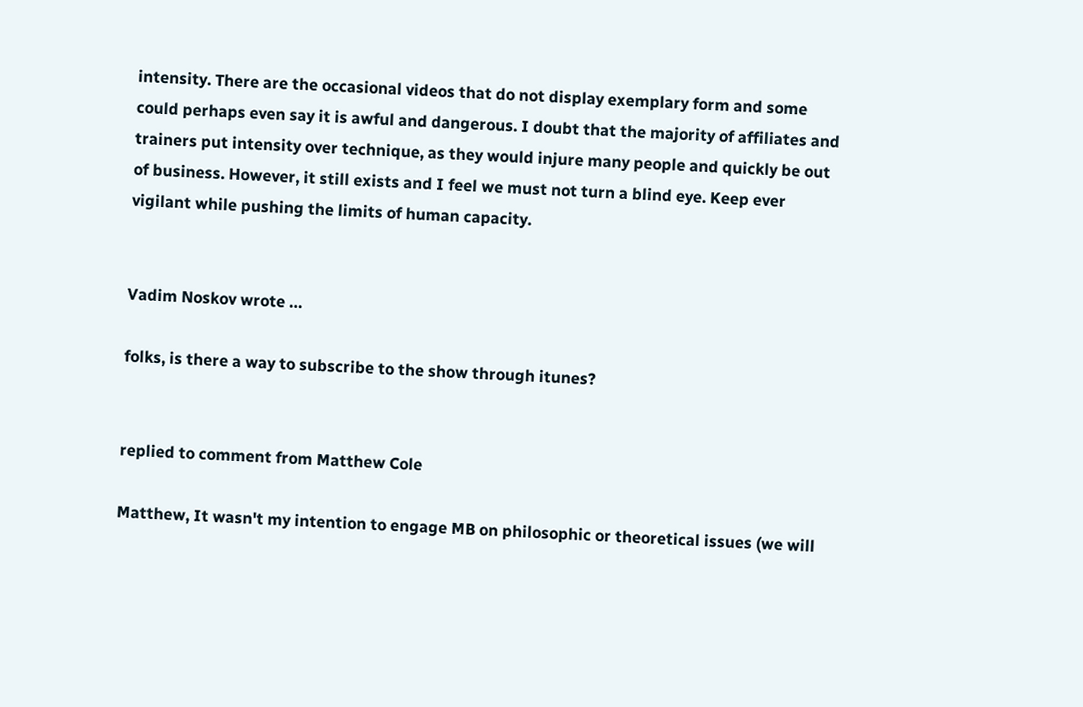intensity. There are the occasional videos that do not display exemplary form and some could perhaps even say it is awful and dangerous. I doubt that the majority of affiliates and trainers put intensity over technique, as they would injure many people and quickly be out of business. However, it still exists and I feel we must not turn a blind eye. Keep ever vigilant while pushing the limits of human capacity.


Vadim Noskov wrote …

folks, is there a way to subscribe to the show through itunes?


replied to comment from Matthew Cole

Matthew, It wasn't my intention to engage MB on philosophic or theoretical issues (we will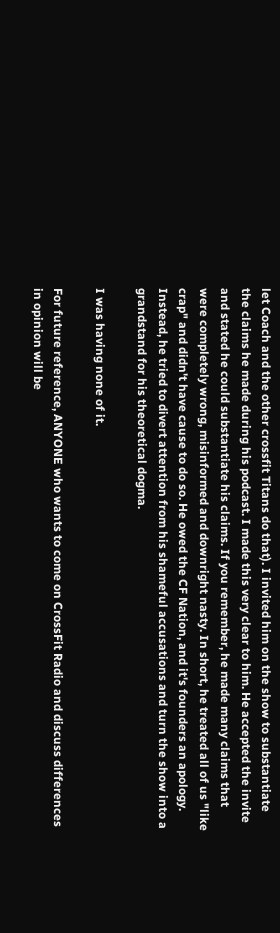let Coach and the other crossfit Titans do that). I invited him on the show to substantiate the claims he made during his podcast. I made this very clear to him. He accepted the invite and stated he could substantiate his claims. If you remember, he made many claims that were completely wrong, misinformed and downright nasty. In short, he treated all of us "like crap" and didn't have cause to do so. He owed the CF Nation, and it's founders an apology. Instead, he tried to divert attention from his shameful accusations and turn the show into a grandstand for his theoretical dogma.

I was having none of it.

For future reference, ANYONE who wants to come on CrossFit Radio and discuss differences in opinion will be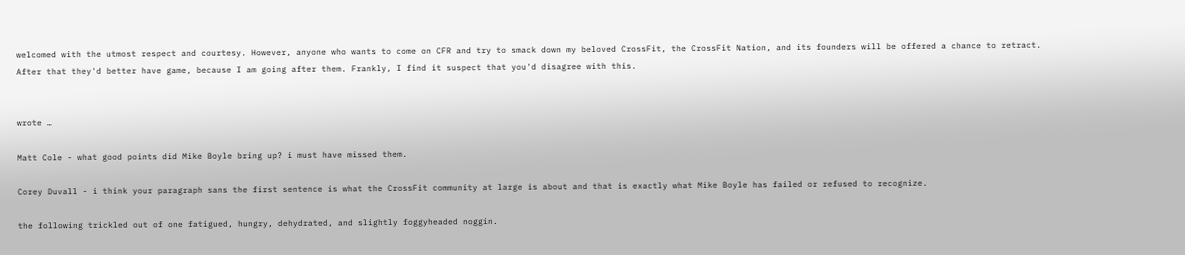welcomed with the utmost respect and courtesy. However, anyone who wants to come on CFR and try to smack down my beloved CrossFit, the CrossFit Nation, and its founders will be offered a chance to retract. After that they'd better have game, because I am going after them. Frankly, I find it suspect that you'd disagree with this.


wrote …

Matt Cole - what good points did Mike Boyle bring up? i must have missed them.

Corey Duvall - i think your paragraph sans the first sentence is what the CrossFit community at large is about and that is exactly what Mike Boyle has failed or refused to recognize.

the following trickled out of one fatigued, hungry, dehydrated, and slightly foggyheaded noggin.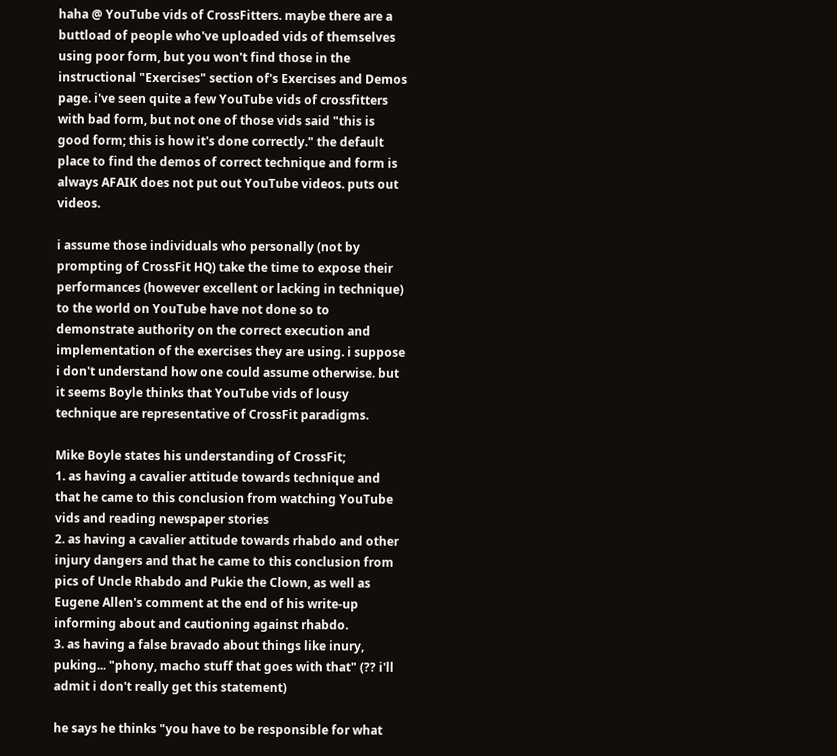haha @ YouTube vids of CrossFitters. maybe there are a buttload of people who've uploaded vids of themselves using poor form, but you won't find those in the instructional "Exercises" section of's Exercises and Demos page. i've seen quite a few YouTube vids of crossfitters with bad form, but not one of those vids said "this is good form; this is how it's done correctly." the default place to find the demos of correct technique and form is always AFAIK does not put out YouTube videos. puts out videos.

i assume those individuals who personally (not by prompting of CrossFit HQ) take the time to expose their performances (however excellent or lacking in technique) to the world on YouTube have not done so to demonstrate authority on the correct execution and implementation of the exercises they are using. i suppose i don't understand how one could assume otherwise. but it seems Boyle thinks that YouTube vids of lousy technique are representative of CrossFit paradigms.

Mike Boyle states his understanding of CrossFit;
1. as having a cavalier attitude towards technique and that he came to this conclusion from watching YouTube vids and reading newspaper stories
2. as having a cavalier attitude towards rhabdo and other injury dangers and that he came to this conclusion from pics of Uncle Rhabdo and Pukie the Clown, as well as Eugene Allen's comment at the end of his write-up informing about and cautioning against rhabdo.
3. as having a false bravado about things like inury, puking... "phony, macho stuff that goes with that" (?? i'll admit i don't really get this statement)

he says he thinks "you have to be responsible for what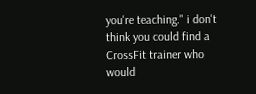you're teaching." i don't think you could find a CrossFit trainer who would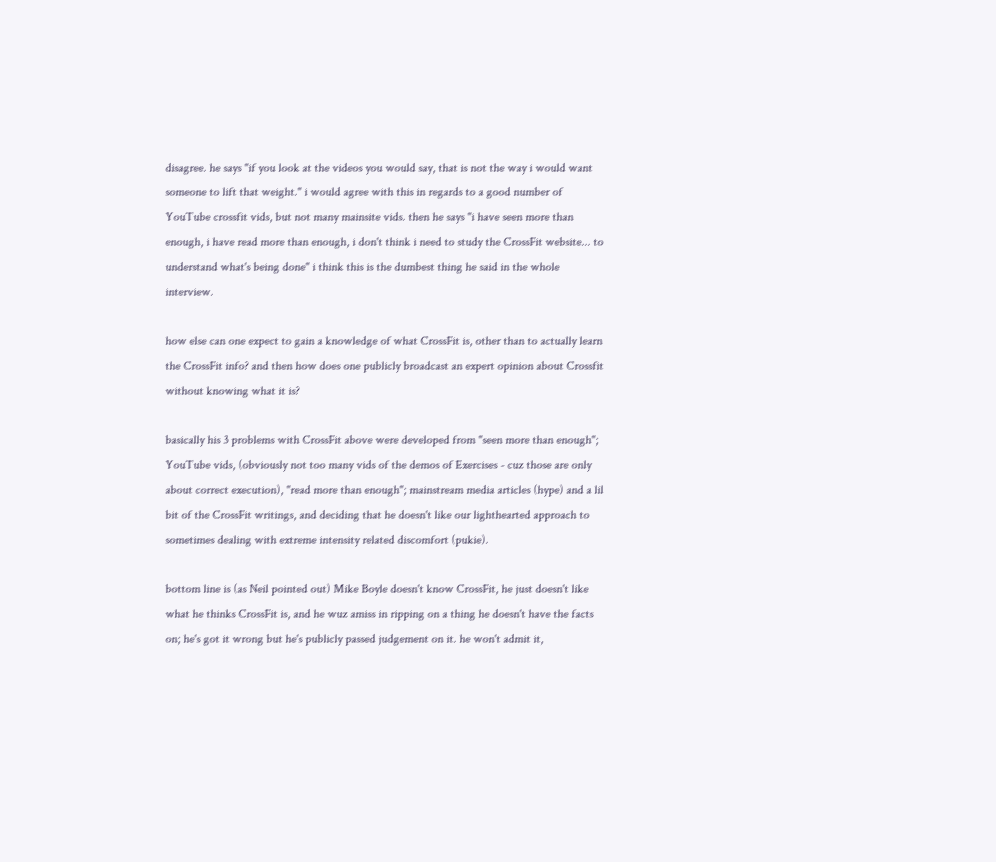disagree. he says "if you look at the videos you would say, that is not the way i would want someone to lift that weight." i would agree with this in regards to a good number of YouTube crossfit vids, but not many mainsite vids. then he says "i have seen more than enough, i have read more than enough, i don't think i need to study the CrossFit website... to understand what's being done" i think this is the dumbest thing he said in the whole interview.

how else can one expect to gain a knowledge of what CrossFit is, other than to actually learn the CrossFit info? and then how does one publicly broadcast an expert opinion about Crossfit without knowing what it is?

basically his 3 problems with CrossFit above were developed from "seen more than enough"; YouTube vids, (obviously not too many vids of the demos of Exercises - cuz those are only about correct execution), "read more than enough"; mainstream media articles (hype) and a lil bit of the CrossFit writings, and deciding that he doesn't like our lighthearted approach to sometimes dealing with extreme intensity related discomfort (pukie).

bottom line is (as Neil pointed out) Mike Boyle doesn't know CrossFit, he just doesn't like what he thinks CrossFit is, and he wuz amiss in ripping on a thing he doesn't have the facts on; he's got it wrong but he's publicly passed judgement on it. he won't admit it,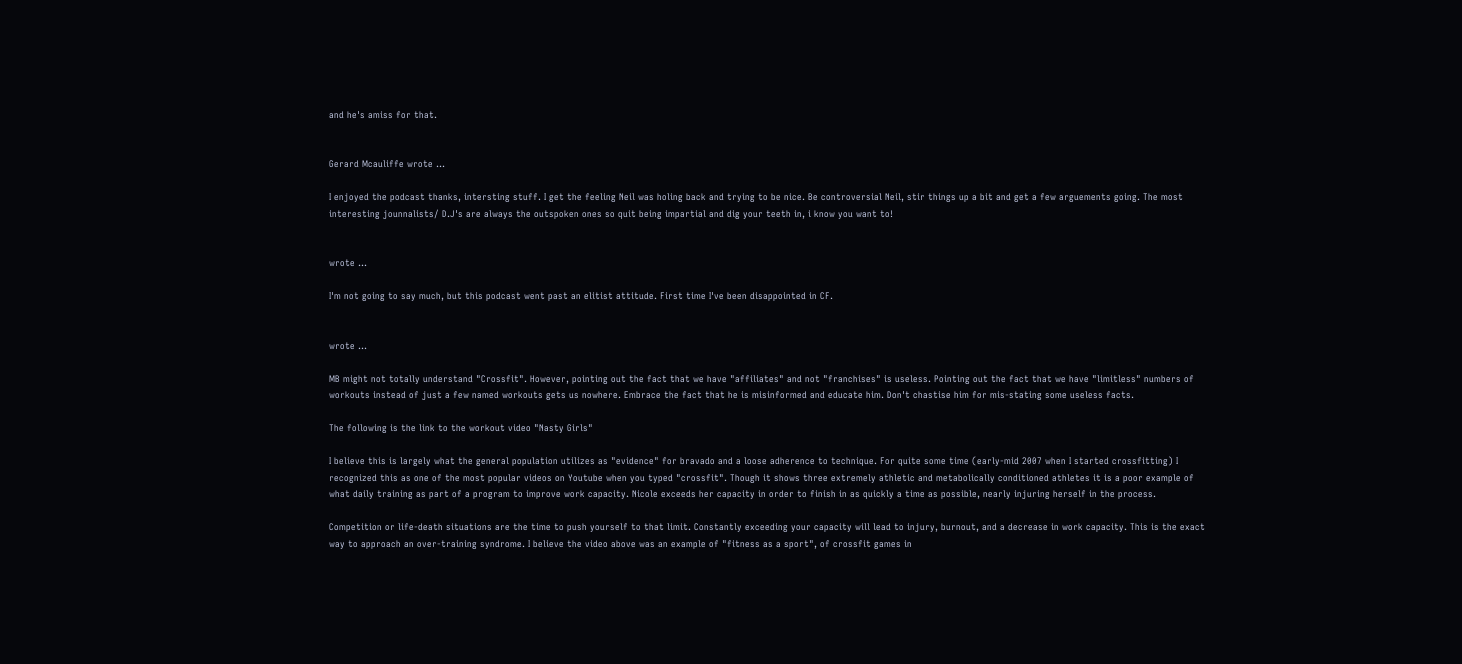and he's amiss for that.


Gerard Mcauliffe wrote …

I enjoyed the podcast thanks, intersting stuff. I get the feeling Neil was holing back and trying to be nice. Be controversial Neil, stir things up a bit and get a few arguements going. The most interesting jounnalists/ D.J's are always the outspoken ones so quit being impartial and dig your teeth in, i know you want to!


wrote …

I'm not going to say much, but this podcast went past an elitist attitude. First time I've been disappointed in CF.


wrote …

MB might not totally understand "Crossfit". However, pointing out the fact that we have "affiliates" and not "franchises" is useless. Pointing out the fact that we have "limitless" numbers of workouts instead of just a few named workouts gets us nowhere. Embrace the fact that he is misinformed and educate him. Don't chastise him for mis-stating some useless facts.

The following is the link to the workout video "Nasty Girls"

I believe this is largely what the general population utilizes as "evidence" for bravado and a loose adherence to technique. For quite some time (early-mid 2007 when I started crossfitting) I recognized this as one of the most popular videos on Youtube when you typed "crossfit". Though it shows three extremely athletic and metabolically conditioned athletes it is a poor example of what daily training as part of a program to improve work capacity. Nicole exceeds her capacity in order to finish in as quickly a time as possible, nearly injuring herself in the process.

Competition or life-death situations are the time to push yourself to that limit. Constantly exceeding your capacity will lead to injury, burnout, and a decrease in work capacity. This is the exact way to approach an over-training syndrome. I believe the video above was an example of "fitness as a sport", of crossfit games in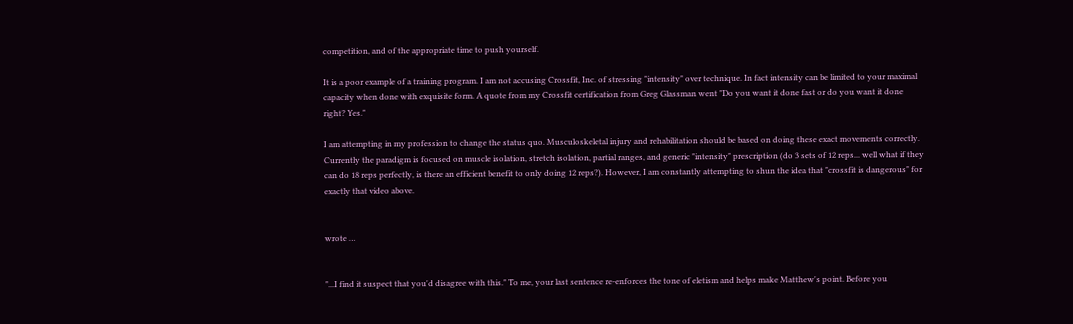competition, and of the appropriate time to push yourself.

It is a poor example of a training program. I am not accusing Crossfit, Inc. of stressing "intensity" over technique. In fact intensity can be limited to your maximal capacity when done with exquisite form. A quote from my Crossfit certification from Greg Glassman went "Do you want it done fast or do you want it done right? Yes."

I am attempting in my profession to change the status quo. Musculoskeletal injury and rehabilitation should be based on doing these exact movements correctly. Currently the paradigm is focused on muscle isolation, stretch isolation, partial ranges, and generic "intensity" prescription (do 3 sets of 12 reps... well what if they can do 18 reps perfectly, is there an efficient benefit to only doing 12 reps?). However, I am constantly attempting to shun the idea that "crossfit is dangerous" for exactly that video above.


wrote …


"...I find it suspect that you'd disagree with this." To me, your last sentence re-enforces the tone of eletism and helps make Matthew's point. Before you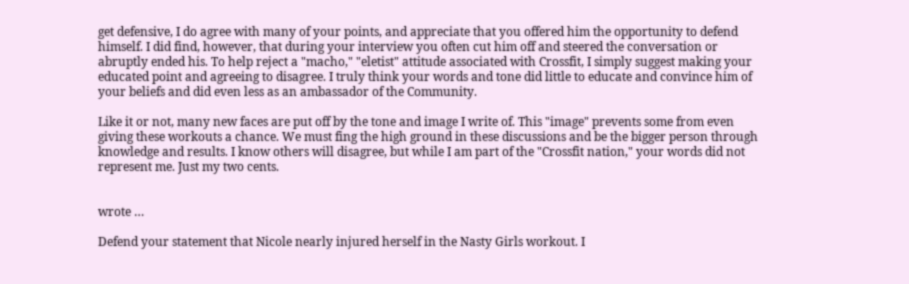get defensive, I do agree with many of your points, and appreciate that you offered him the opportunity to defend himself. I did find, however, that during your interview you often cut him off and steered the conversation or abruptly ended his. To help reject a "macho," "eletist" attitude associated with Crossfit, I simply suggest making your educated point and agreeing to disagree. I truly think your words and tone did little to educate and convince him of your beliefs and did even less as an ambassador of the Community.

Like it or not, many new faces are put off by the tone and image I write of. This "image" prevents some from even giving these workouts a chance. We must fing the high ground in these discussions and be the bigger person through knowledge and results. I know others will disagree, but while I am part of the "Crossfit nation," your words did not represent me. Just my two cents.


wrote …

Defend your statement that Nicole nearly injured herself in the Nasty Girls workout. I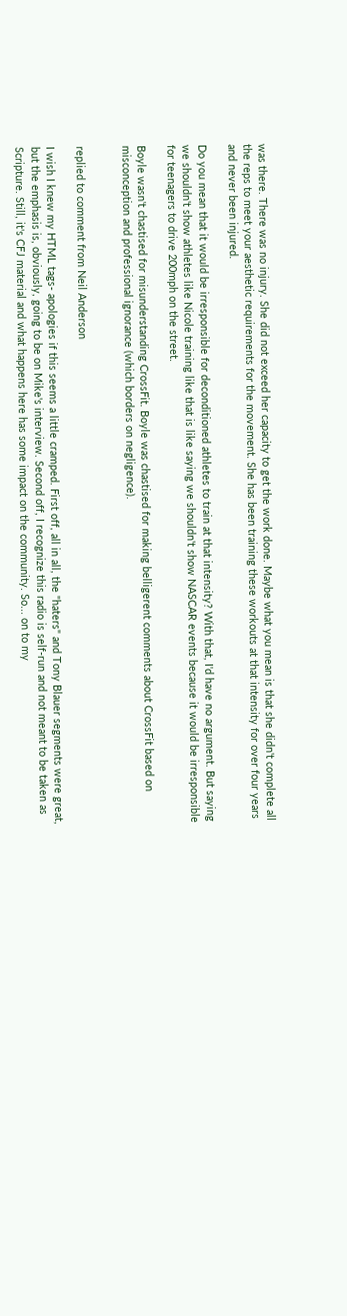was there. There was no injury. She did not exceed her capacity to get the work done. Maybe what you mean is that she didn't complete all the reps to meet your aesthetic requirements for the movement. She has been training these workouts at that intensity for over four years and never been injured.

Do you mean that it would be irresponsible for deconditioned athletes to train at that intensity? With that, I'd have no argument. But saying we shouldn't show athletes like Nicole training like that is like saying we shouldn't show NASCAR events because it would be irresponsible for teenagers to drive 200mph on the street.

Boyle wasn't chastised for misunderstanding CrossFit. Boyle was chastised for making belligerent comments about CrossFit based on misconception and professional ignorance (which borders on negligence).


replied to comment from Neil Anderson

I wish I knew my HTML tags- apologies if this seems a little cramped. First off, all in all, the "haters" and Tony Blauer segments were great, but the emphasis is, obviously, going to be on Mike's interview. Second off, I recognize this radio is self-run and not meant to be taken as Scripture. Still, it's CFJ material and what happens here has some impact on the community. So... on to my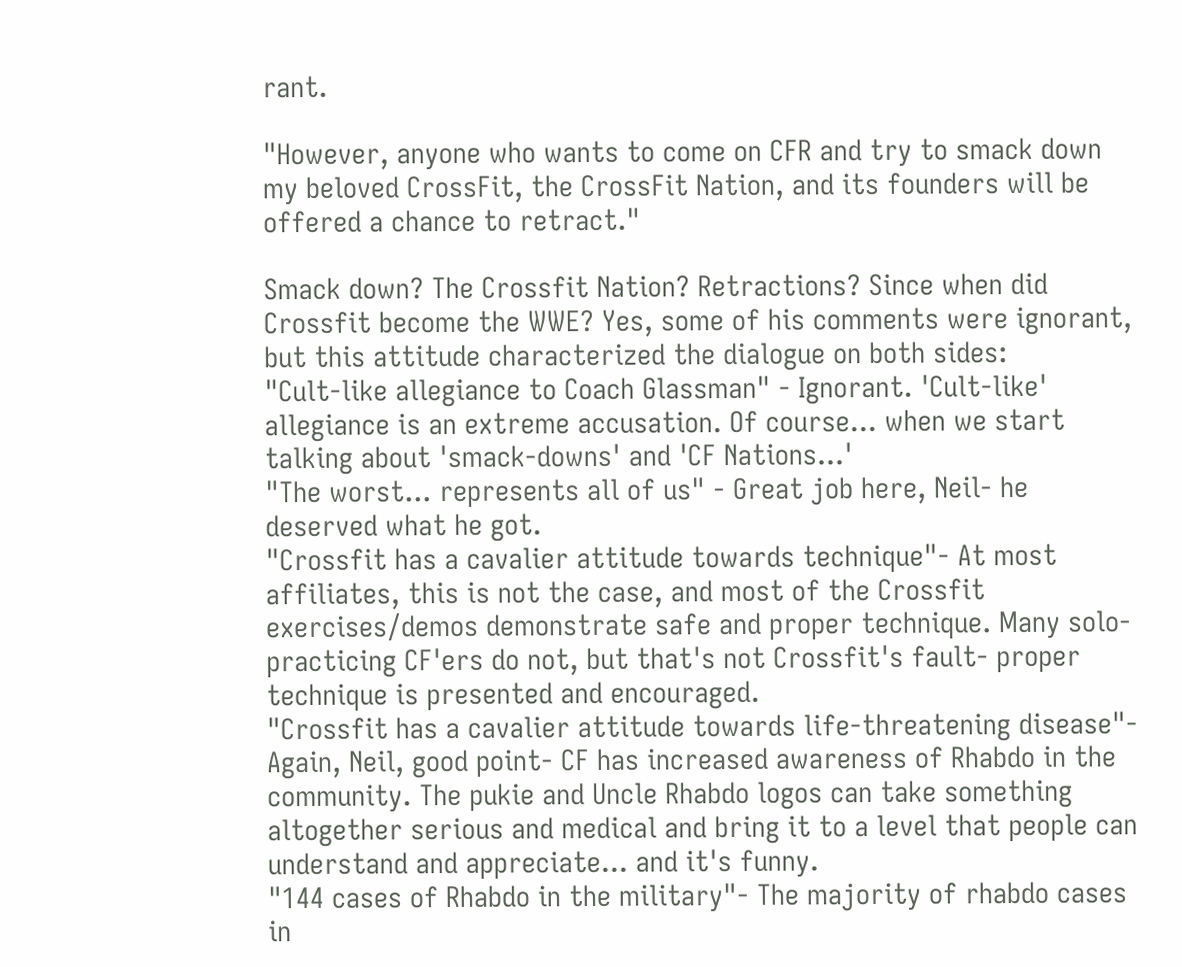rant.

"However, anyone who wants to come on CFR and try to smack down my beloved CrossFit, the CrossFit Nation, and its founders will be offered a chance to retract."

Smack down? The Crossfit Nation? Retractions? Since when did Crossfit become the WWE? Yes, some of his comments were ignorant, but this attitude characterized the dialogue on both sides:
"Cult-like allegiance to Coach Glassman" - Ignorant. 'Cult-like' allegiance is an extreme accusation. Of course... when we start talking about 'smack-downs' and 'CF Nations...'
"The worst... represents all of us" - Great job here, Neil- he deserved what he got.
"Crossfit has a cavalier attitude towards technique"- At most affiliates, this is not the case, and most of the Crossfit exercises/demos demonstrate safe and proper technique. Many solo-practicing CF'ers do not, but that's not Crossfit's fault- proper technique is presented and encouraged.
"Crossfit has a cavalier attitude towards life-threatening disease"- Again, Neil, good point- CF has increased awareness of Rhabdo in the community. The pukie and Uncle Rhabdo logos can take something altogether serious and medical and bring it to a level that people can understand and appreciate... and it's funny.
"144 cases of Rhabdo in the military"- The majority of rhabdo cases in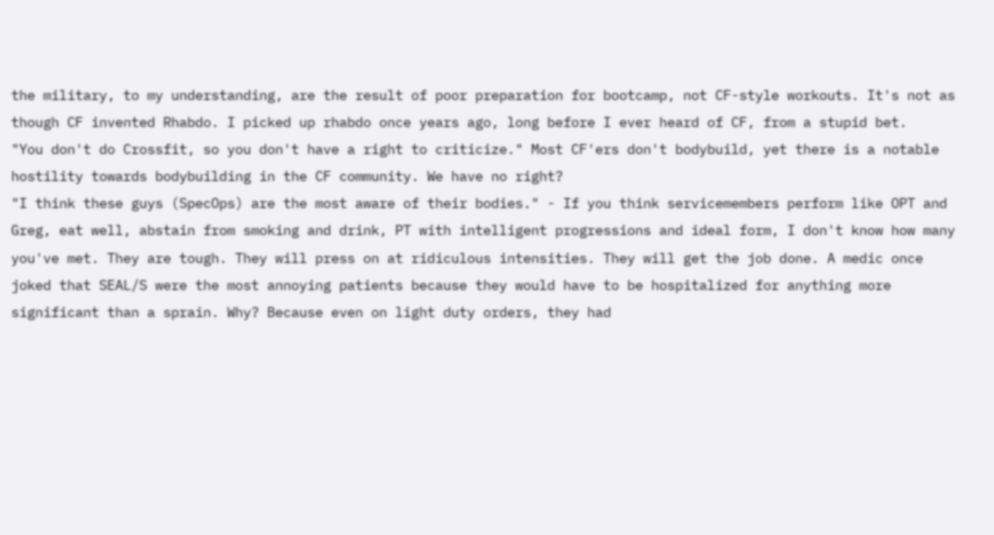the military, to my understanding, are the result of poor preparation for bootcamp, not CF-style workouts. It's not as though CF invented Rhabdo. I picked up rhabdo once years ago, long before I ever heard of CF, from a stupid bet.
"You don't do Crossfit, so you don't have a right to criticize." Most CF'ers don't bodybuild, yet there is a notable hostility towards bodybuilding in the CF community. We have no right?
"I think these guys (SpecOps) are the most aware of their bodies." - If you think servicemembers perform like OPT and Greg, eat well, abstain from smoking and drink, PT with intelligent progressions and ideal form, I don't know how many you've met. They are tough. They will press on at ridiculous intensities. They will get the job done. A medic once joked that SEAL/S were the most annoying patients because they would have to be hospitalized for anything more significant than a sprain. Why? Because even on light duty orders, they had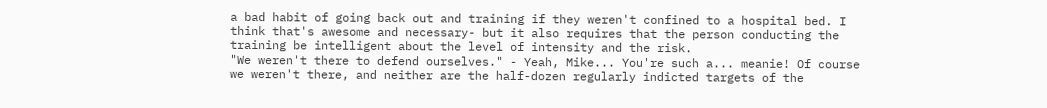a bad habit of going back out and training if they weren't confined to a hospital bed. I think that's awesome and necessary- but it also requires that the person conducting the training be intelligent about the level of intensity and the risk.
"We weren't there to defend ourselves." - Yeah, Mike... You're such a... meanie! Of course we weren't there, and neither are the half-dozen regularly indicted targets of the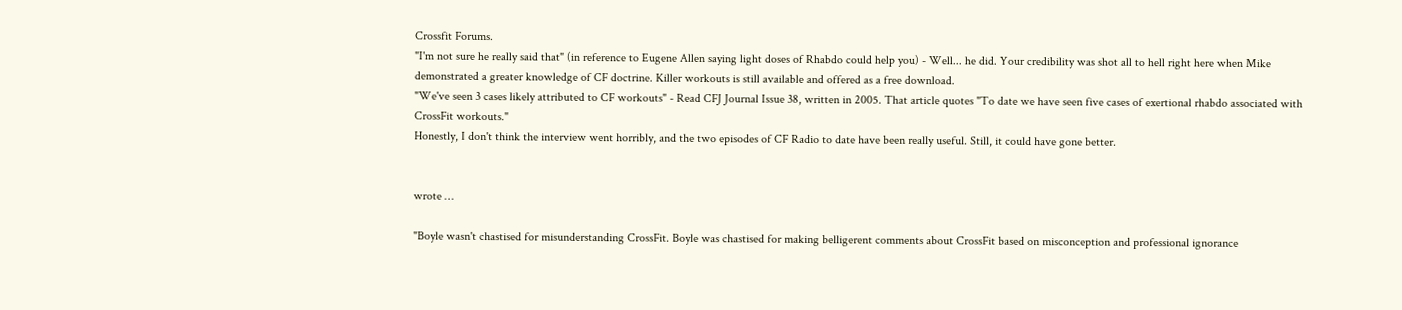Crossfit Forums.
"I'm not sure he really said that" (in reference to Eugene Allen saying light doses of Rhabdo could help you) - Well... he did. Your credibility was shot all to hell right here when Mike demonstrated a greater knowledge of CF doctrine. Killer workouts is still available and offered as a free download.
"We've seen 3 cases likely attributed to CF workouts" - Read CFJ Journal Issue 38, written in 2005. That article quotes "To date we have seen five cases of exertional rhabdo associated with CrossFit workouts."
Honestly, I don't think the interview went horribly, and the two episodes of CF Radio to date have been really useful. Still, it could have gone better.


wrote …

"Boyle wasn't chastised for misunderstanding CrossFit. Boyle was chastised for making belligerent comments about CrossFit based on misconception and professional ignorance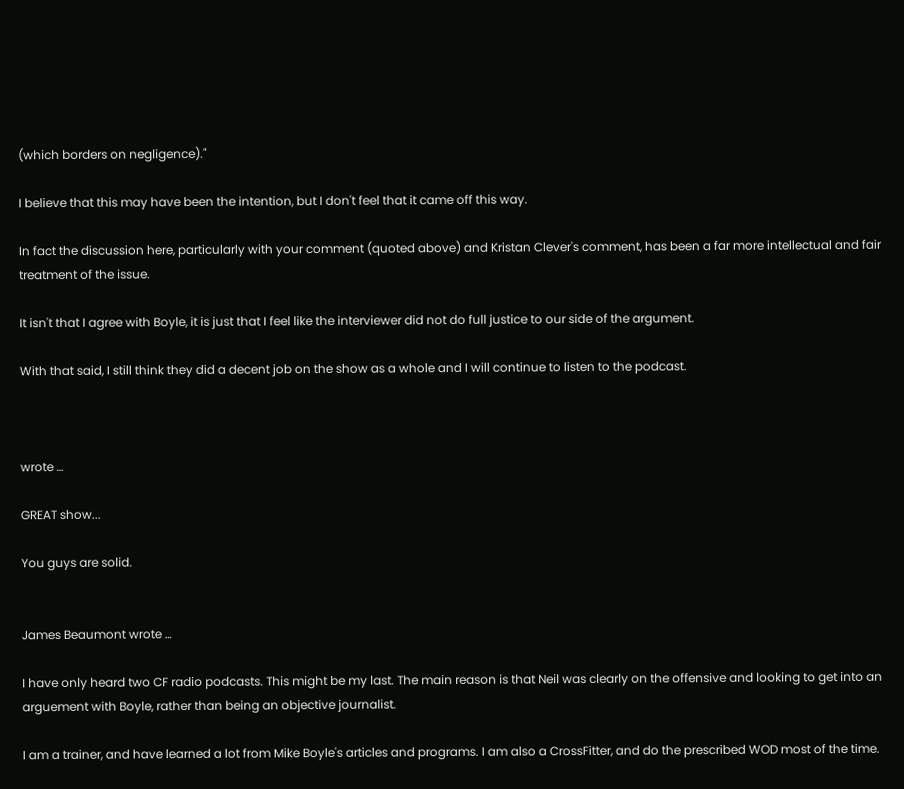(which borders on negligence)."

I believe that this may have been the intention, but I don't feel that it came off this way.

In fact the discussion here, particularly with your comment (quoted above) and Kristan Clever's comment, has been a far more intellectual and fair treatment of the issue.

It isn't that I agree with Boyle, it is just that I feel like the interviewer did not do full justice to our side of the argument.

With that said, I still think they did a decent job on the show as a whole and I will continue to listen to the podcast.



wrote …

GREAT show...

You guys are solid.


James Beaumont wrote …

I have only heard two CF radio podcasts. This might be my last. The main reason is that Neil was clearly on the offensive and looking to get into an arguement with Boyle, rather than being an objective journalist.

I am a trainer, and have learned a lot from Mike Boyle's articles and programs. I am also a CrossFitter, and do the prescribed WOD most of the time.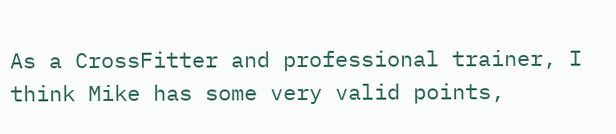As a CrossFitter and professional trainer, I think Mike has some very valid points,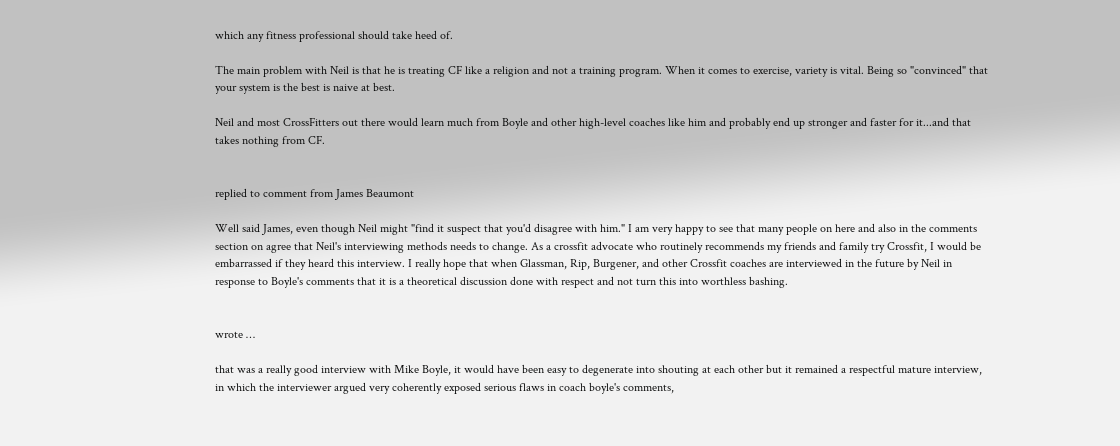which any fitness professional should take heed of.

The main problem with Neil is that he is treating CF like a religion and not a training program. When it comes to exercise, variety is vital. Being so "convinced" that your system is the best is naive at best.

Neil and most CrossFitters out there would learn much from Boyle and other high-level coaches like him and probably end up stronger and faster for it...and that takes nothing from CF.


replied to comment from James Beaumont

Well said James, even though Neil might "find it suspect that you'd disagree with him." I am very happy to see that many people on here and also in the comments section on agree that Neil's interviewing methods needs to change. As a crossfit advocate who routinely recommends my friends and family try Crossfit, I would be embarrassed if they heard this interview. I really hope that when Glassman, Rip, Burgener, and other Crossfit coaches are interviewed in the future by Neil in response to Boyle's comments that it is a theoretical discussion done with respect and not turn this into worthless bashing.


wrote …

that was a really good interview with Mike Boyle, it would have been easy to degenerate into shouting at each other but it remained a respectful mature interview, in which the interviewer argued very coherently exposed serious flaws in coach boyle's comments,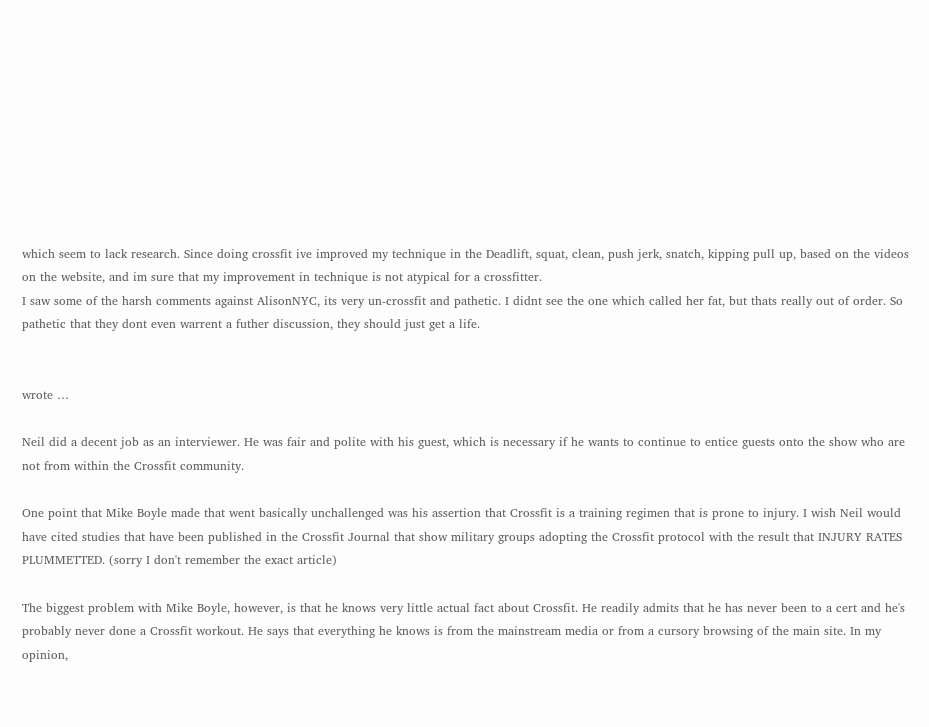which seem to lack research. Since doing crossfit ive improved my technique in the Deadlift, squat, clean, push jerk, snatch, kipping pull up, based on the videos on the website, and im sure that my improvement in technique is not atypical for a crossfitter.
I saw some of the harsh comments against AlisonNYC, its very un-crossfit and pathetic. I didnt see the one which called her fat, but thats really out of order. So pathetic that they dont even warrent a futher discussion, they should just get a life.


wrote …

Neil did a decent job as an interviewer. He was fair and polite with his guest, which is necessary if he wants to continue to entice guests onto the show who are not from within the Crossfit community.

One point that Mike Boyle made that went basically unchallenged was his assertion that Crossfit is a training regimen that is prone to injury. I wish Neil would have cited studies that have been published in the Crossfit Journal that show military groups adopting the Crossfit protocol with the result that INJURY RATES PLUMMETTED. (sorry I don't remember the exact article)

The biggest problem with Mike Boyle, however, is that he knows very little actual fact about Crossfit. He readily admits that he has never been to a cert and he's probably never done a Crossfit workout. He says that everything he knows is from the mainstream media or from a cursory browsing of the main site. In my opinion,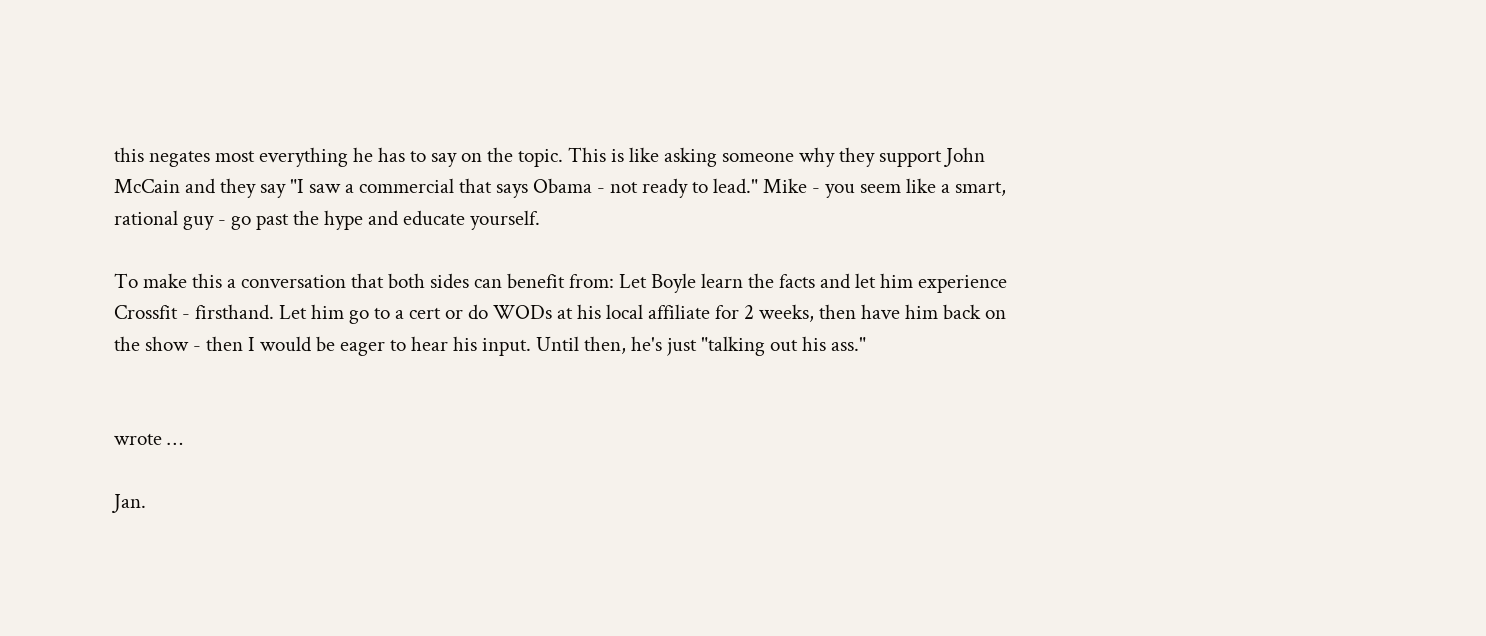this negates most everything he has to say on the topic. This is like asking someone why they support John McCain and they say "I saw a commercial that says Obama - not ready to lead." Mike - you seem like a smart, rational guy - go past the hype and educate yourself.

To make this a conversation that both sides can benefit from: Let Boyle learn the facts and let him experience Crossfit - firsthand. Let him go to a cert or do WODs at his local affiliate for 2 weeks, then have him back on the show - then I would be eager to hear his input. Until then, he's just "talking out his ass."


wrote …

Jan.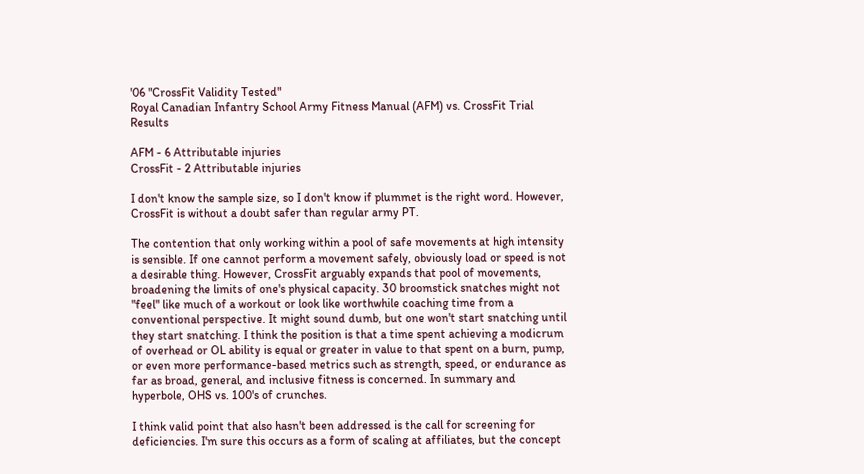'06 "CrossFit Validity Tested"
Royal Canadian Infantry School Army Fitness Manual (AFM) vs. CrossFit Trial Results

AFM - 6 Attributable injuries
CrossFit - 2 Attributable injuries

I don't know the sample size, so I don't know if plummet is the right word. However, CrossFit is without a doubt safer than regular army PT.

The contention that only working within a pool of safe movements at high intensity is sensible. If one cannot perform a movement safely, obviously load or speed is not a desirable thing. However, CrossFit arguably expands that pool of movements, broadening the limits of one's physical capacity. 30 broomstick snatches might not "feel" like much of a workout or look like worthwhile coaching time from a conventional perspective. It might sound dumb, but one won't start snatching until they start snatching. I think the position is that a time spent achieving a modicrum of overhead or OL ability is equal or greater in value to that spent on a burn, pump, or even more performance-based metrics such as strength, speed, or endurance as far as broad, general, and inclusive fitness is concerned. In summary and hyperbole, OHS vs. 100's of crunches.

I think valid point that also hasn't been addressed is the call for screening for deficiencies. I'm sure this occurs as a form of scaling at affiliates, but the concept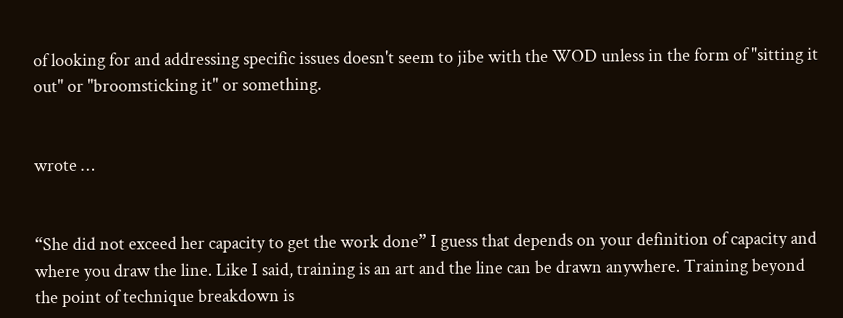of looking for and addressing specific issues doesn't seem to jibe with the WOD unless in the form of "sitting it out" or "broomsticking it" or something.


wrote …


“She did not exceed her capacity to get the work done” I guess that depends on your definition of capacity and where you draw the line. Like I said, training is an art and the line can be drawn anywhere. Training beyond the point of technique breakdown is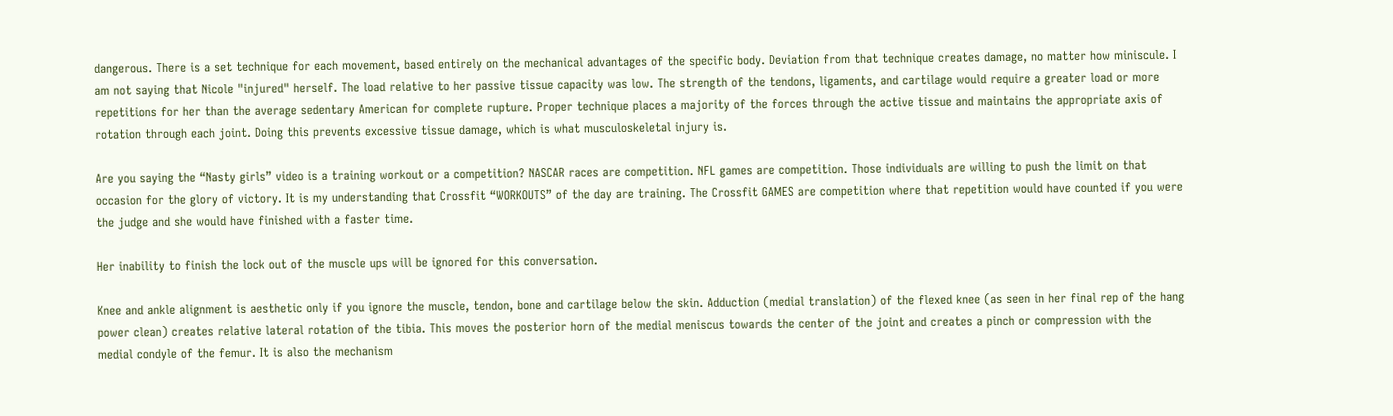dangerous. There is a set technique for each movement, based entirely on the mechanical advantages of the specific body. Deviation from that technique creates damage, no matter how miniscule. I am not saying that Nicole "injured" herself. The load relative to her passive tissue capacity was low. The strength of the tendons, ligaments, and cartilage would require a greater load or more repetitions for her than the average sedentary American for complete rupture. Proper technique places a majority of the forces through the active tissue and maintains the appropriate axis of rotation through each joint. Doing this prevents excessive tissue damage, which is what musculoskeletal injury is.

Are you saying the “Nasty girls” video is a training workout or a competition? NASCAR races are competition. NFL games are competition. Those individuals are willing to push the limit on that occasion for the glory of victory. It is my understanding that Crossfit “WORKOUTS” of the day are training. The Crossfit GAMES are competition where that repetition would have counted if you were the judge and she would have finished with a faster time.

Her inability to finish the lock out of the muscle ups will be ignored for this conversation.

Knee and ankle alignment is aesthetic only if you ignore the muscle, tendon, bone and cartilage below the skin. Adduction (medial translation) of the flexed knee (as seen in her final rep of the hang power clean) creates relative lateral rotation of the tibia. This moves the posterior horn of the medial meniscus towards the center of the joint and creates a pinch or compression with the medial condyle of the femur. It is also the mechanism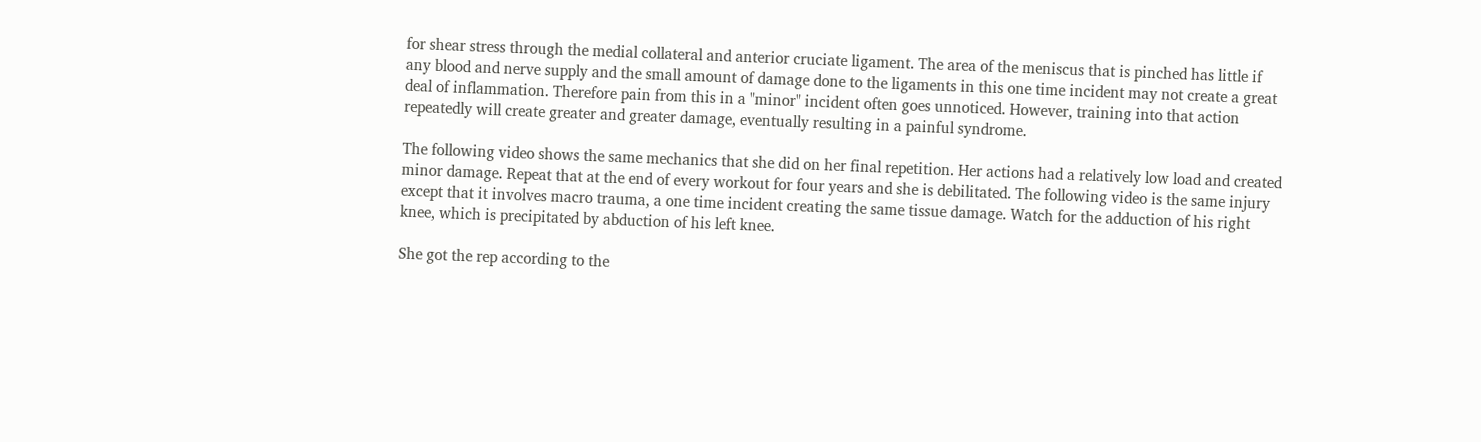for shear stress through the medial collateral and anterior cruciate ligament. The area of the meniscus that is pinched has little if any blood and nerve supply and the small amount of damage done to the ligaments in this one time incident may not create a great deal of inflammation. Therefore pain from this in a "minor" incident often goes unnoticed. However, training into that action repeatedly will create greater and greater damage, eventually resulting in a painful syndrome.

The following video shows the same mechanics that she did on her final repetition. Her actions had a relatively low load and created minor damage. Repeat that at the end of every workout for four years and she is debilitated. The following video is the same injury except that it involves macro trauma, a one time incident creating the same tissue damage. Watch for the adduction of his right knee, which is precipitated by abduction of his left knee.

She got the rep according to the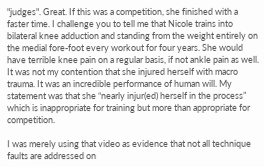"judges". Great. If this was a competition, she finished with a faster time. I challenge you to tell me that Nicole trains into bilateral knee adduction and standing from the weight entirely on the medial fore-foot every workout for four years. She would have terrible knee pain on a regular basis, if not ankle pain as well. It was not my contention that she injured herself with macro trauma. It was an incredible performance of human will. My statement was that she “nearly injur(ed) herself in the process” which is inappropriate for training but more than appropriate for competition.

I was merely using that video as evidence that not all technique faults are addressed on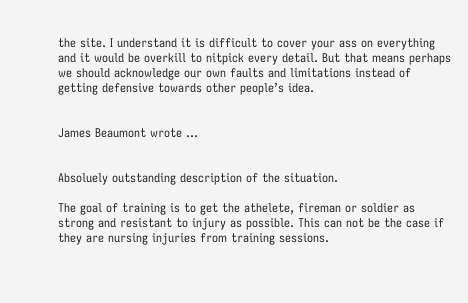the site. I understand it is difficult to cover your ass on everything and it would be overkill to nitpick every detail. But that means perhaps we should acknowledge our own faults and limitations instead of getting defensive towards other people’s idea.


James Beaumont wrote …


Absoluely outstanding description of the situation.

The goal of training is to get the athelete, fireman or soldier as strong and resistant to injury as possible. This can not be the case if they are nursing injuries from training sessions.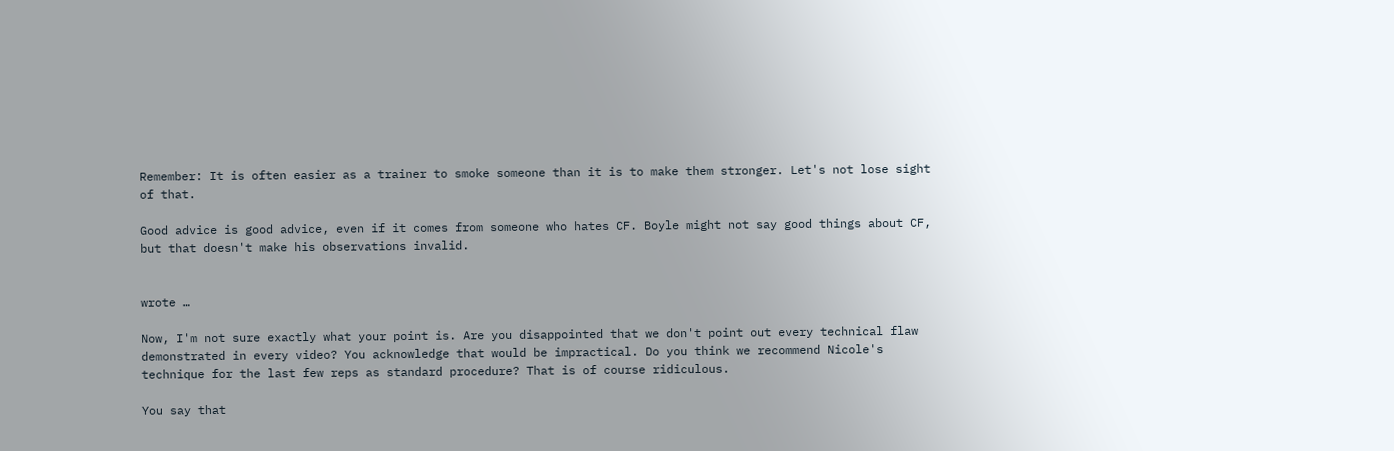Remember: It is often easier as a trainer to smoke someone than it is to make them stronger. Let's not lose sight of that.

Good advice is good advice, even if it comes from someone who hates CF. Boyle might not say good things about CF, but that doesn't make his observations invalid.


wrote …

Now, I'm not sure exactly what your point is. Are you disappointed that we don't point out every technical flaw demonstrated in every video? You acknowledge that would be impractical. Do you think we recommend Nicole's technique for the last few reps as standard procedure? That is of course ridiculous.

You say that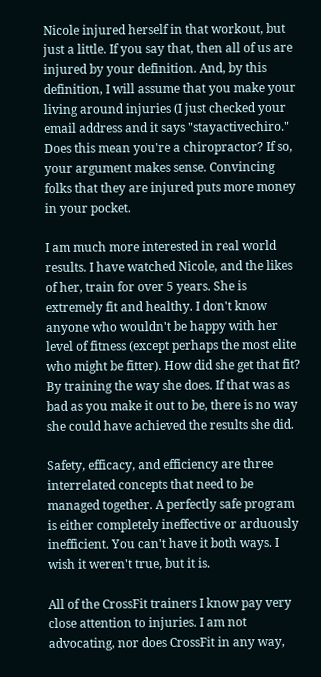Nicole injured herself in that workout, but just a little. If you say that, then all of us are injured by your definition. And, by this definition, I will assume that you make your living around injuries (I just checked your email address and it says "stayactivechiro." Does this mean you're a chiropractor? If so, your argument makes sense. Convincing folks that they are injured puts more money in your pocket.

I am much more interested in real world results. I have watched Nicole, and the likes of her, train for over 5 years. She is extremely fit and healthy. I don't know anyone who wouldn't be happy with her level of fitness (except perhaps the most elite who might be fitter). How did she get that fit? By training the way she does. If that was as bad as you make it out to be, there is no way she could have achieved the results she did.

Safety, efficacy, and efficiency are three interrelated concepts that need to be managed together. A perfectly safe program is either completely ineffective or arduously inefficient. You can't have it both ways. I wish it weren't true, but it is.

All of the CrossFit trainers I know pay very close attention to injuries. I am not advocating, nor does CrossFit in any way,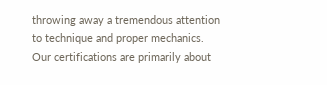throwing away a tremendous attention to technique and proper mechanics. Our certifications are primarily about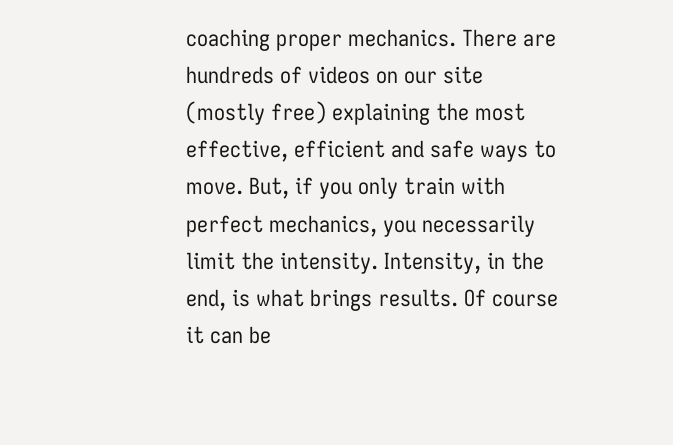coaching proper mechanics. There are hundreds of videos on our site (mostly free) explaining the most effective, efficient and safe ways to move. But, if you only train with perfect mechanics, you necessarily limit the intensity. Intensity, in the end, is what brings results. Of course it can be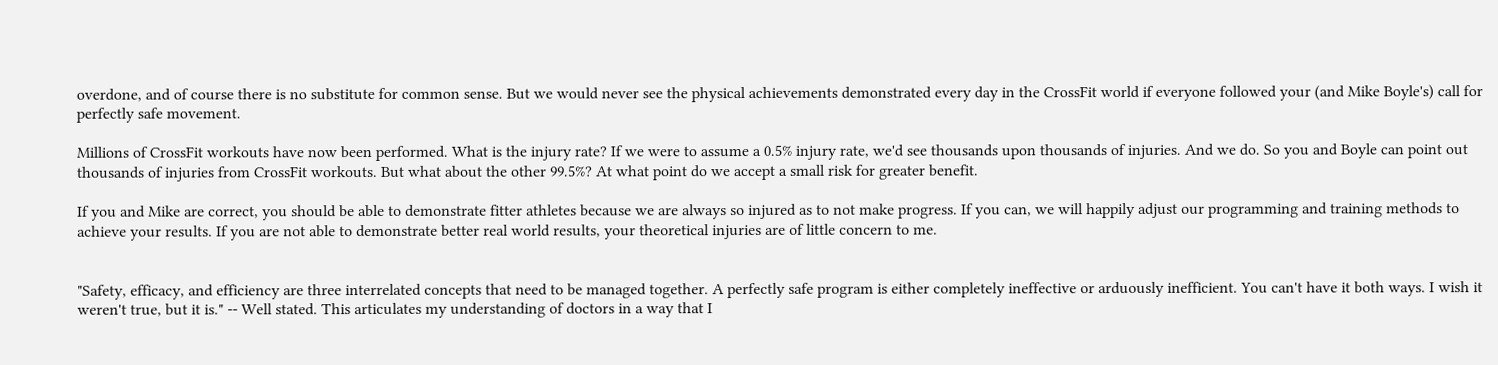overdone, and of course there is no substitute for common sense. But we would never see the physical achievements demonstrated every day in the CrossFit world if everyone followed your (and Mike Boyle's) call for perfectly safe movement.

Millions of CrossFit workouts have now been performed. What is the injury rate? If we were to assume a 0.5% injury rate, we'd see thousands upon thousands of injuries. And we do. So you and Boyle can point out thousands of injuries from CrossFit workouts. But what about the other 99.5%? At what point do we accept a small risk for greater benefit.

If you and Mike are correct, you should be able to demonstrate fitter athletes because we are always so injured as to not make progress. If you can, we will happily adjust our programming and training methods to achieve your results. If you are not able to demonstrate better real world results, your theoretical injuries are of little concern to me.


"Safety, efficacy, and efficiency are three interrelated concepts that need to be managed together. A perfectly safe program is either completely ineffective or arduously inefficient. You can't have it both ways. I wish it weren't true, but it is." -- Well stated. This articulates my understanding of doctors in a way that I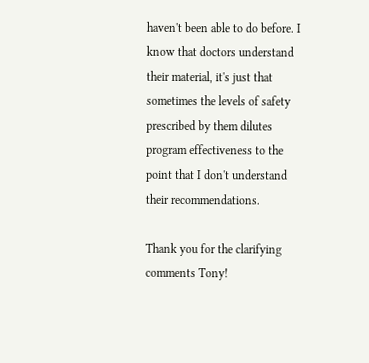haven't been able to do before. I know that doctors understand their material, it's just that sometimes the levels of safety prescribed by them dilutes program effectiveness to the point that I don't understand their recommendations.

Thank you for the clarifying comments Tony!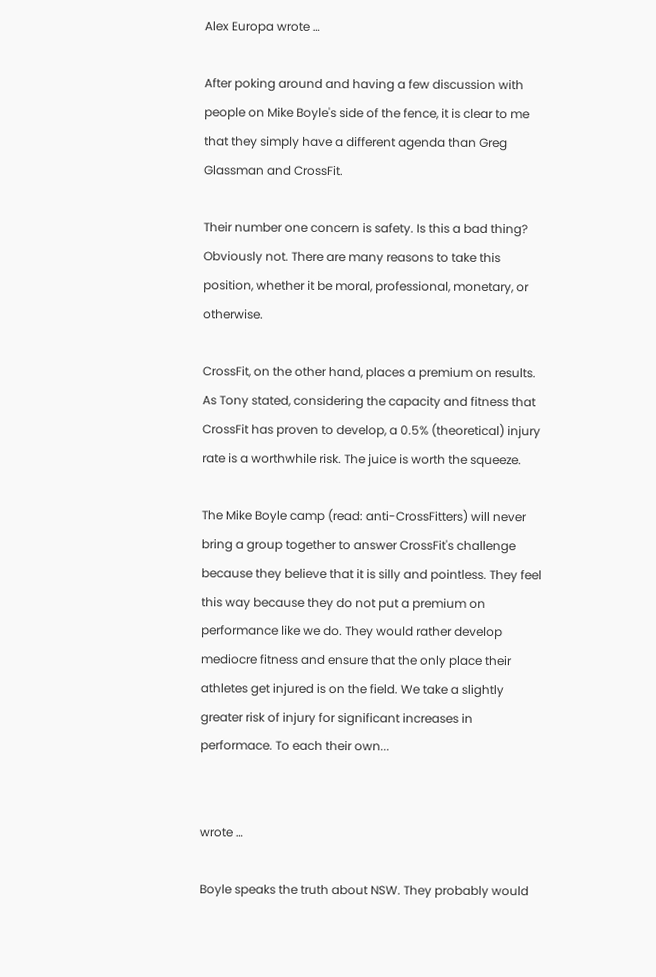Alex Europa wrote …

After poking around and having a few discussion with people on Mike Boyle's side of the fence, it is clear to me that they simply have a different agenda than Greg Glassman and CrossFit.

Their number one concern is safety. Is this a bad thing? Obviously not. There are many reasons to take this position, whether it be moral, professional, monetary, or otherwise.

CrossFit, on the other hand, places a premium on results. As Tony stated, considering the capacity and fitness that CrossFit has proven to develop, a 0.5% (theoretical) injury rate is a worthwhile risk. The juice is worth the squeeze.

The Mike Boyle camp (read: anti-CrossFitters) will never bring a group together to answer CrossFit's challenge because they believe that it is silly and pointless. They feel this way because they do not put a premium on performance like we do. They would rather develop mediocre fitness and ensure that the only place their athletes get injured is on the field. We take a slightly greater risk of injury for significant increases in performace. To each their own...


wrote …

Boyle speaks the truth about NSW. They probably would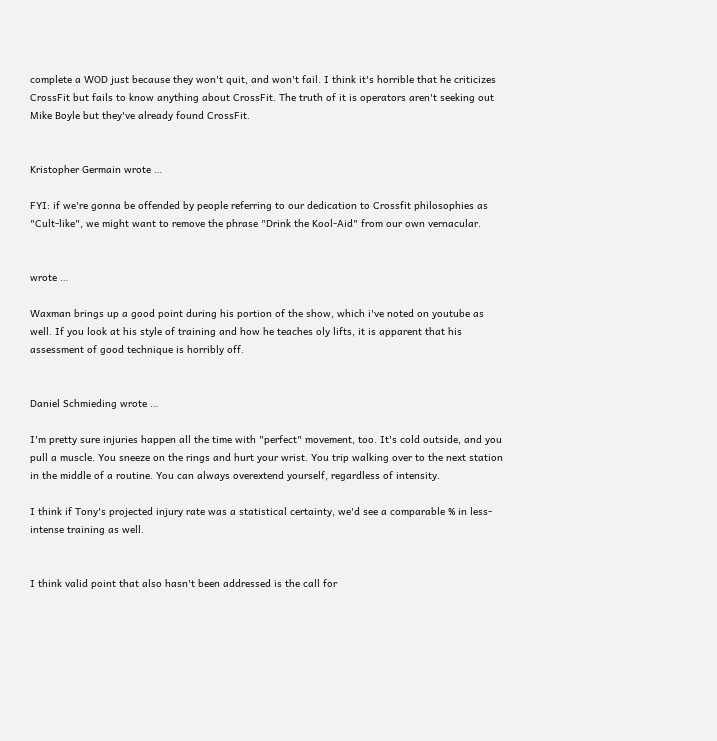complete a WOD just because they won't quit, and won't fail. I think it's horrible that he criticizes CrossFit but fails to know anything about CrossFit. The truth of it is operators aren't seeking out Mike Boyle but they've already found CrossFit.


Kristopher Germain wrote …

FYI: if we're gonna be offended by people referring to our dedication to Crossfit philosophies as "Cult-like", we might want to remove the phrase "Drink the Kool-Aid" from our own vernacular.


wrote …

Waxman brings up a good point during his portion of the show, which i've noted on youtube as well. If you look at his style of training and how he teaches oly lifts, it is apparent that his assessment of good technique is horribly off.


Daniel Schmieding wrote …

I'm pretty sure injuries happen all the time with "perfect" movement, too. It's cold outside, and you pull a muscle. You sneeze on the rings and hurt your wrist. You trip walking over to the next station in the middle of a routine. You can always overextend yourself, regardless of intensity.

I think if Tony's projected injury rate was a statistical certainty, we'd see a comparable % in less-intense training as well.


I think valid point that also hasn't been addressed is the call for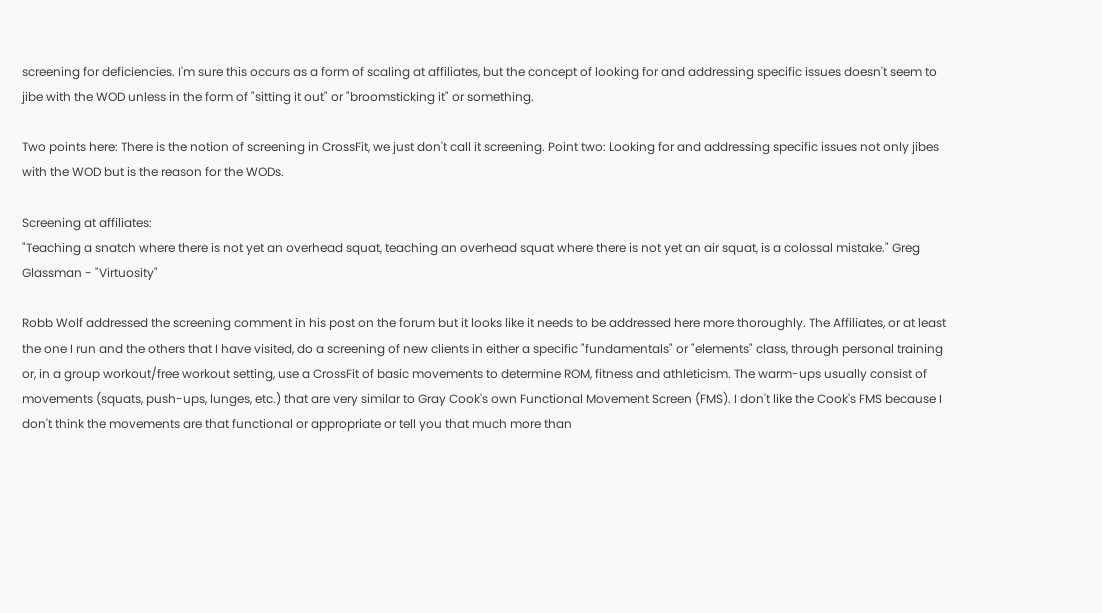screening for deficiencies. I'm sure this occurs as a form of scaling at affiliates, but the concept of looking for and addressing specific issues doesn't seem to jibe with the WOD unless in the form of "sitting it out" or "broomsticking it" or something.

Two points here: There is the notion of screening in CrossFit, we just don't call it screening. Point two: Looking for and addressing specific issues not only jibes with the WOD but is the reason for the WODs.

Screening at affiliates:
"Teaching a snatch where there is not yet an overhead squat, teaching an overhead squat where there is not yet an air squat, is a colossal mistake." Greg Glassman - "Virtuosity"

Robb Wolf addressed the screening comment in his post on the forum but it looks like it needs to be addressed here more thoroughly. The Affiliates, or at least the one I run and the others that I have visited, do a screening of new clients in either a specific "fundamentals" or "elements" class, through personal training or, in a group workout/free workout setting, use a CrossFit of basic movements to determine ROM, fitness and athleticism. The warm-ups usually consist of movements (squats, push-ups, lunges, etc.) that are very similar to Gray Cook's own Functional Movement Screen (FMS). I don't like the Cook's FMS because I don't think the movements are that functional or appropriate or tell you that much more than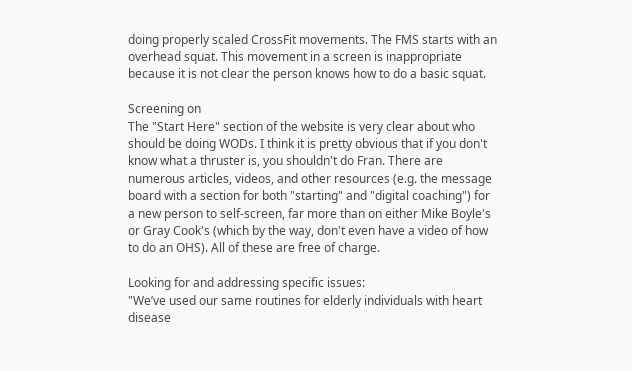doing properly scaled CrossFit movements. The FMS starts with an overhead squat. This movement in a screen is inappropriate because it is not clear the person knows how to do a basic squat.

Screening on
The "Start Here" section of the website is very clear about who should be doing WODs. I think it is pretty obvious that if you don't know what a thruster is, you shouldn't do Fran. There are numerous articles, videos, and other resources (e.g. the message board with a section for both "starting" and "digital coaching") for a new person to self-screen, far more than on either Mike Boyle's or Gray Cook's (which by the way, don't even have a video of how to do an OHS). All of these are free of charge.

Looking for and addressing specific issues:
"We’ve used our same routines for elderly individuals with heart disease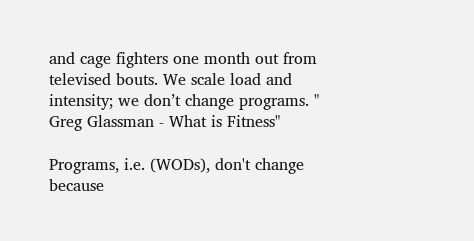and cage fighters one month out from televised bouts. We scale load and intensity; we don’t change programs. " Greg Glassman - What is Fitness"

Programs, i.e. (WODs), don't change because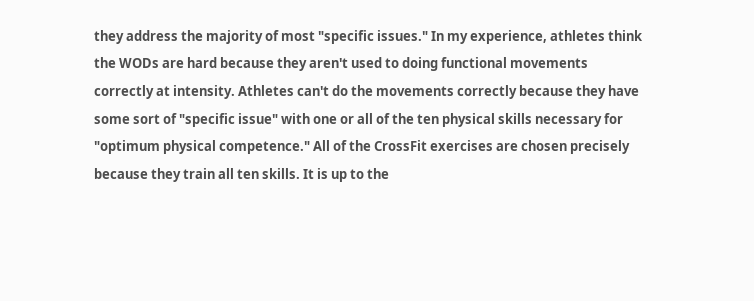they address the majority of most "specific issues." In my experience, athletes think the WODs are hard because they aren't used to doing functional movements correctly at intensity. Athletes can't do the movements correctly because they have some sort of "specific issue" with one or all of the ten physical skills necessary for "optimum physical competence." All of the CrossFit exercises are chosen precisely because they train all ten skills. It is up to the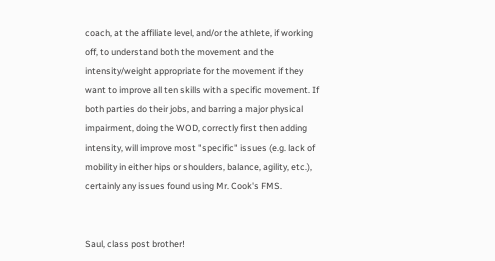coach, at the affiliate level, and/or the athlete, if working off, to understand both the movement and the intensity/weight appropriate for the movement if they want to improve all ten skills with a specific movement. If both parties do their jobs, and barring a major physical impairment, doing the WOD, correctly first then adding intensity, will improve most "specific" issues (e.g. lack of mobility in either hips or shoulders, balance, agility, etc.), certainly any issues found using Mr. Cook's FMS.


Saul, class post brother!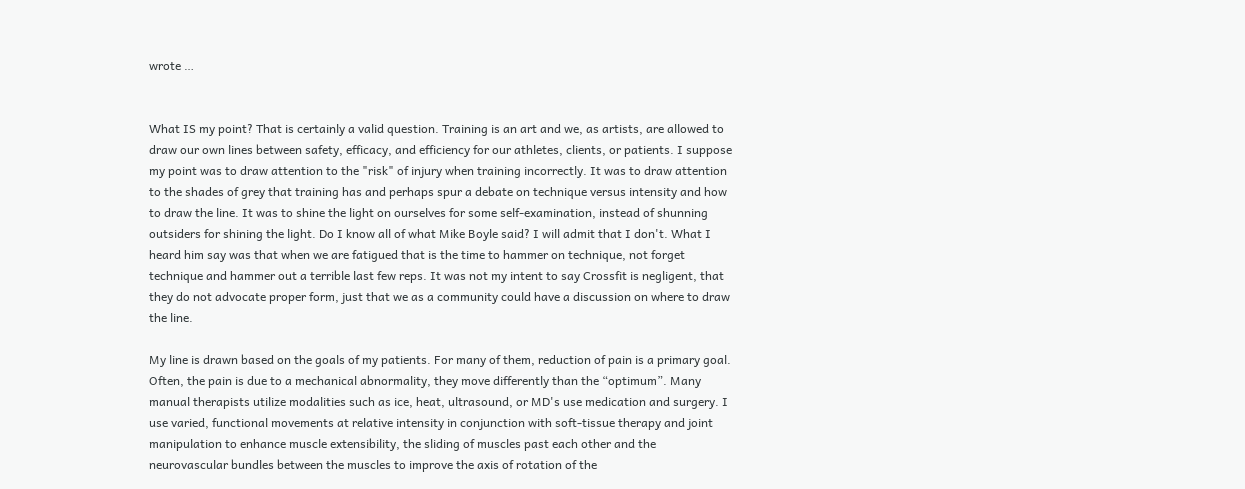wrote …


What IS my point? That is certainly a valid question. Training is an art and we, as artists, are allowed to draw our own lines between safety, efficacy, and efficiency for our athletes, clients, or patients. I suppose my point was to draw attention to the "risk" of injury when training incorrectly. It was to draw attention to the shades of grey that training has and perhaps spur a debate on technique versus intensity and how to draw the line. It was to shine the light on ourselves for some self-examination, instead of shunning outsiders for shining the light. Do I know all of what Mike Boyle said? I will admit that I don't. What I heard him say was that when we are fatigued that is the time to hammer on technique, not forget technique and hammer out a terrible last few reps. It was not my intent to say Crossfit is negligent, that they do not advocate proper form, just that we as a community could have a discussion on where to draw the line.

My line is drawn based on the goals of my patients. For many of them, reduction of pain is a primary goal. Often, the pain is due to a mechanical abnormality, they move differently than the “optimum”. Many manual therapists utilize modalities such as ice, heat, ultrasound, or MD's use medication and surgery. I use varied, functional movements at relative intensity in conjunction with soft-tissue therapy and joint manipulation to enhance muscle extensibility, the sliding of muscles past each other and the neurovascular bundles between the muscles to improve the axis of rotation of the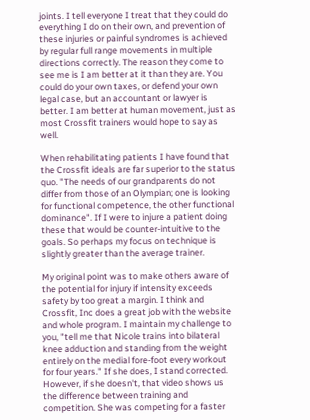joints. I tell everyone I treat that they could do everything I do on their own, and prevention of these injuries or painful syndromes is achieved by regular full range movements in multiple directions correctly. The reason they come to see me is I am better at it than they are. You could do your own taxes, or defend your own legal case, but an accountant or lawyer is better. I am better at human movement, just as most Crossfit trainers would hope to say as well.

When rehabilitating patients I have found that the Crossfit ideals are far superior to the status quo. "The needs of our grandparents do not differ from those of an Olympian; one is looking for functional competence, the other functional dominance". If I were to injure a patient doing these that would be counter-intuitive to the goals. So perhaps my focus on technique is slightly greater than the average trainer.

My original point was to make others aware of the potential for injury if intensity exceeds safety by too great a margin. I think and Crossfit, Inc does a great job with the website and whole program. I maintain my challenge to you, "tell me that Nicole trains into bilateral knee adduction and standing from the weight entirely on the medial fore-foot every workout for four years." If she does, I stand corrected. However, if she doesn't, that video shows us the difference between training and competition. She was competing for a faster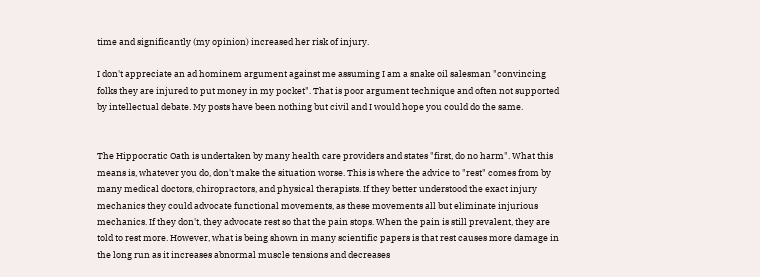time and significantly (my opinion) increased her risk of injury.

I don't appreciate an ad hominem argument against me assuming I am a snake oil salesman "convincing folks they are injured to put money in my pocket". That is poor argument technique and often not supported by intellectual debate. My posts have been nothing but civil and I would hope you could do the same.


The Hippocratic Oath is undertaken by many health care providers and states "first, do no harm". What this means is, whatever you do, don't make the situation worse. This is where the advice to "rest" comes from by many medical doctors, chiropractors, and physical therapists. If they better understood the exact injury mechanics they could advocate functional movements, as these movements all but eliminate injurious mechanics. If they don't, they advocate rest so that the pain stops. When the pain is still prevalent, they are told to rest more. However, what is being shown in many scientific papers is that rest causes more damage in the long run as it increases abnormal muscle tensions and decreases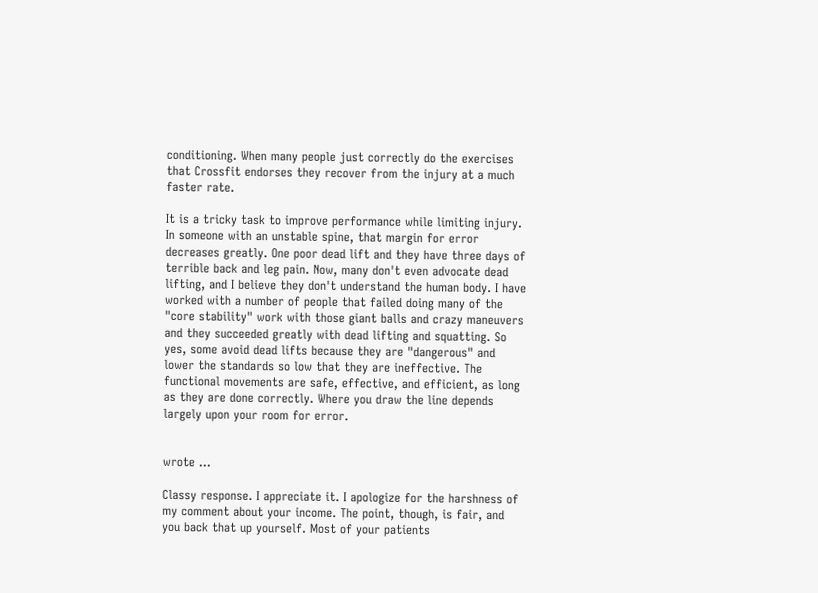conditioning. When many people just correctly do the exercises that Crossfit endorses they recover from the injury at a much faster rate.

It is a tricky task to improve performance while limiting injury. In someone with an unstable spine, that margin for error decreases greatly. One poor dead lift and they have three days of terrible back and leg pain. Now, many don't even advocate dead lifting, and I believe they don't understand the human body. I have worked with a number of people that failed doing many of the "core stability" work with those giant balls and crazy maneuvers and they succeeded greatly with dead lifting and squatting. So yes, some avoid dead lifts because they are "dangerous" and lower the standards so low that they are ineffective. The functional movements are safe, effective, and efficient, as long as they are done correctly. Where you draw the line depends largely upon your room for error.


wrote …

Classy response. I appreciate it. I apologize for the harshness of my comment about your income. The point, though, is fair, and you back that up yourself. Most of your patients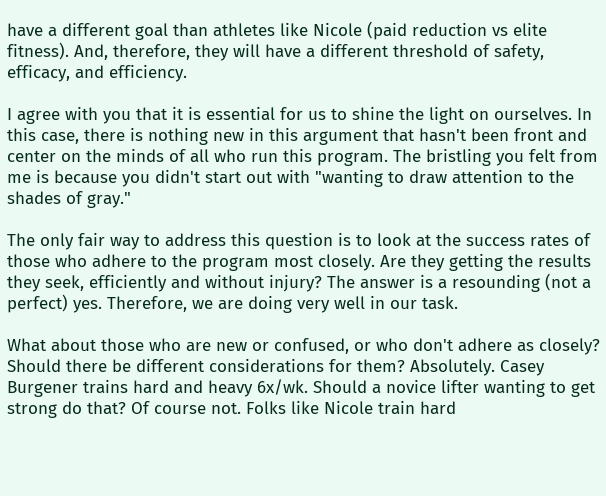have a different goal than athletes like Nicole (paid reduction vs elite fitness). And, therefore, they will have a different threshold of safety, efficacy, and efficiency.

I agree with you that it is essential for us to shine the light on ourselves. In this case, there is nothing new in this argument that hasn't been front and center on the minds of all who run this program. The bristling you felt from me is because you didn't start out with "wanting to draw attention to the shades of gray."

The only fair way to address this question is to look at the success rates of those who adhere to the program most closely. Are they getting the results they seek, efficiently and without injury? The answer is a resounding (not a perfect) yes. Therefore, we are doing very well in our task.

What about those who are new or confused, or who don't adhere as closely? Should there be different considerations for them? Absolutely. Casey Burgener trains hard and heavy 6x/wk. Should a novice lifter wanting to get strong do that? Of course not. Folks like Nicole train hard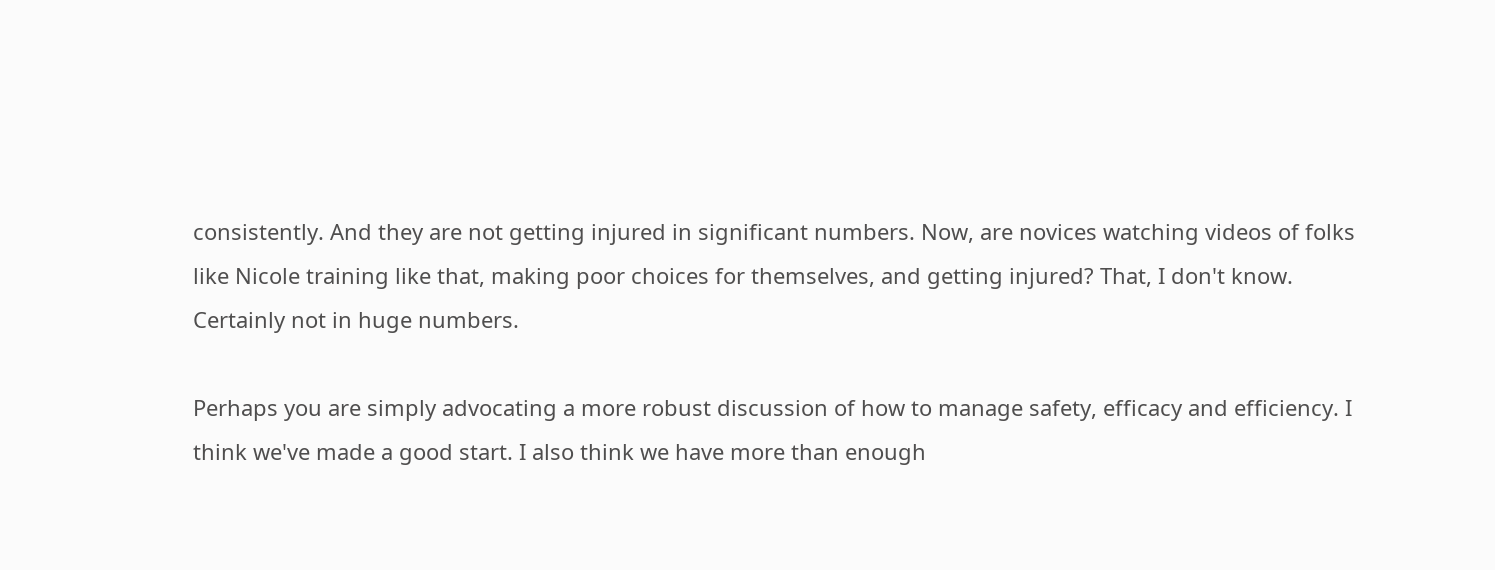consistently. And they are not getting injured in significant numbers. Now, are novices watching videos of folks like Nicole training like that, making poor choices for themselves, and getting injured? That, I don't know. Certainly not in huge numbers.

Perhaps you are simply advocating a more robust discussion of how to manage safety, efficacy and efficiency. I think we've made a good start. I also think we have more than enough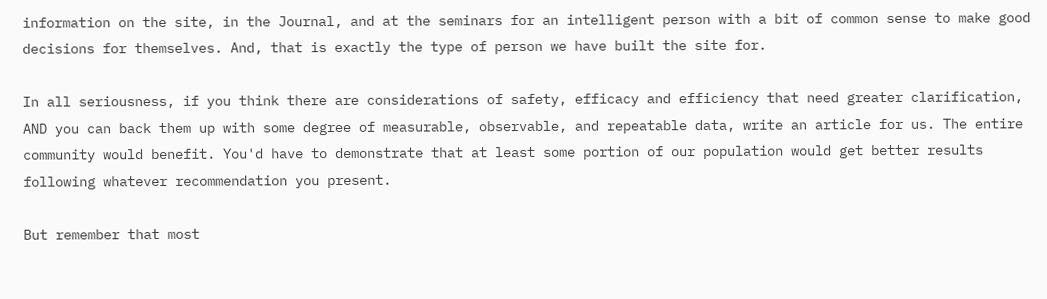information on the site, in the Journal, and at the seminars for an intelligent person with a bit of common sense to make good decisions for themselves. And, that is exactly the type of person we have built the site for.

In all seriousness, if you think there are considerations of safety, efficacy and efficiency that need greater clarification, AND you can back them up with some degree of measurable, observable, and repeatable data, write an article for us. The entire community would benefit. You'd have to demonstrate that at least some portion of our population would get better results following whatever recommendation you present.

But remember that most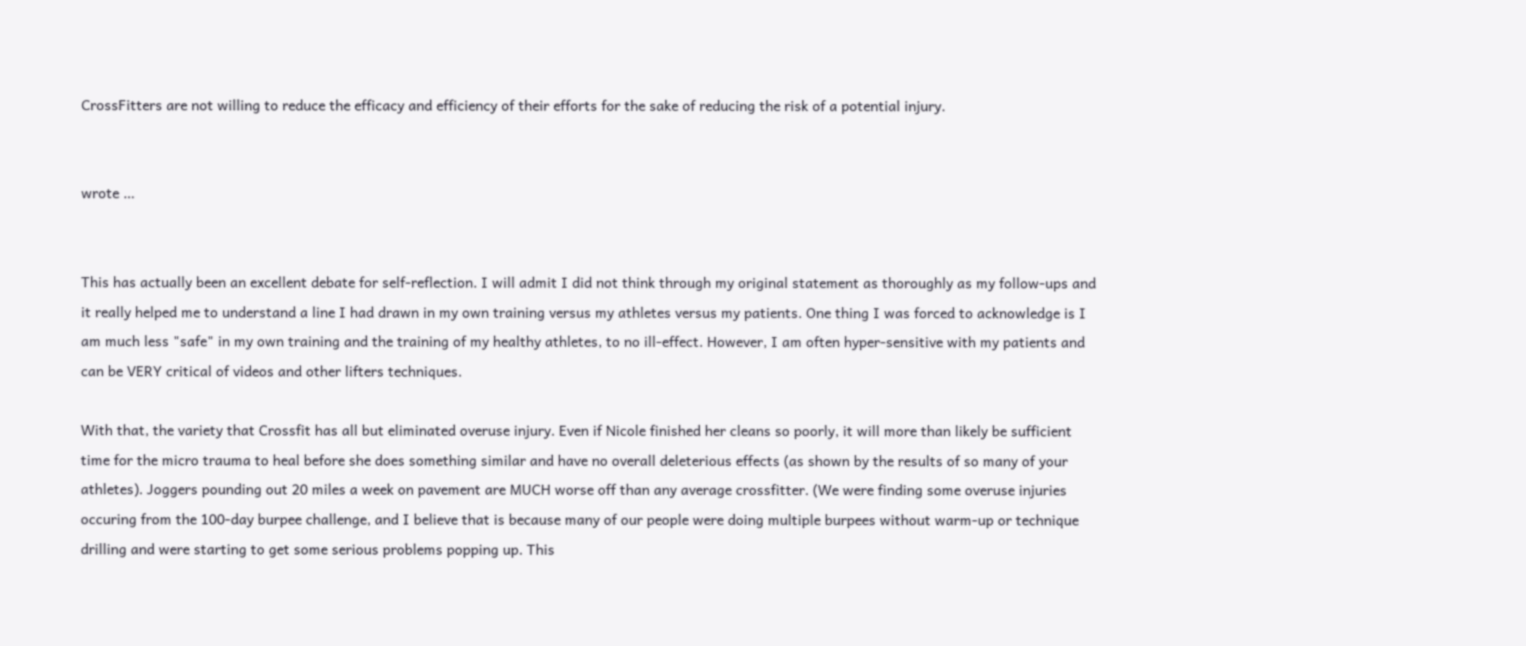CrossFitters are not willing to reduce the efficacy and efficiency of their efforts for the sake of reducing the risk of a potential injury.


wrote …


This has actually been an excellent debate for self-reflection. I will admit I did not think through my original statement as thoroughly as my follow-ups and it really helped me to understand a line I had drawn in my own training versus my athletes versus my patients. One thing I was forced to acknowledge is I am much less "safe" in my own training and the training of my healthy athletes, to no ill-effect. However, I am often hyper-sensitive with my patients and can be VERY critical of videos and other lifters techniques.

With that, the variety that Crossfit has all but eliminated overuse injury. Even if Nicole finished her cleans so poorly, it will more than likely be sufficient time for the micro trauma to heal before she does something similar and have no overall deleterious effects (as shown by the results of so many of your athletes). Joggers pounding out 20 miles a week on pavement are MUCH worse off than any average crossfitter. (We were finding some overuse injuries occuring from the 100-day burpee challenge, and I believe that is because many of our people were doing multiple burpees without warm-up or technique drilling and were starting to get some serious problems popping up. This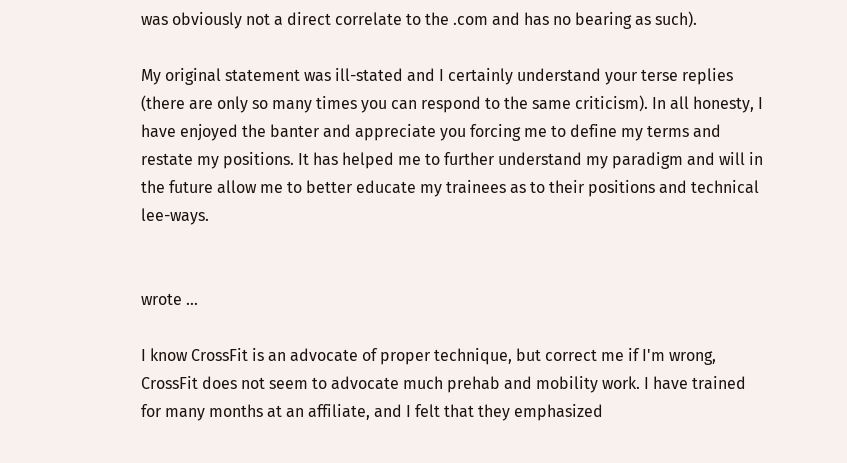was obviously not a direct correlate to the .com and has no bearing as such).

My original statement was ill-stated and I certainly understand your terse replies (there are only so many times you can respond to the same criticism). In all honesty, I have enjoyed the banter and appreciate you forcing me to define my terms and restate my positions. It has helped me to further understand my paradigm and will in the future allow me to better educate my trainees as to their positions and technical lee-ways.


wrote …

I know CrossFit is an advocate of proper technique, but correct me if I'm wrong, CrossFit does not seem to advocate much prehab and mobility work. I have trained for many months at an affiliate, and I felt that they emphasized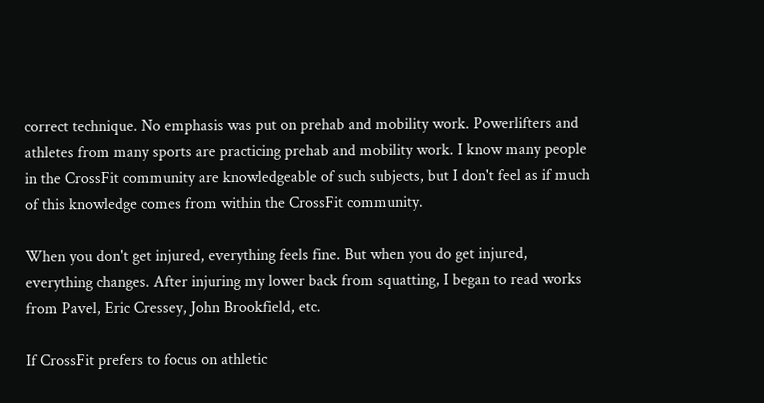correct technique. No emphasis was put on prehab and mobility work. Powerlifters and athletes from many sports are practicing prehab and mobility work. I know many people in the CrossFit community are knowledgeable of such subjects, but I don't feel as if much of this knowledge comes from within the CrossFit community.

When you don't get injured, everything feels fine. But when you do get injured, everything changes. After injuring my lower back from squatting, I began to read works from Pavel, Eric Cressey, John Brookfield, etc.

If CrossFit prefers to focus on athletic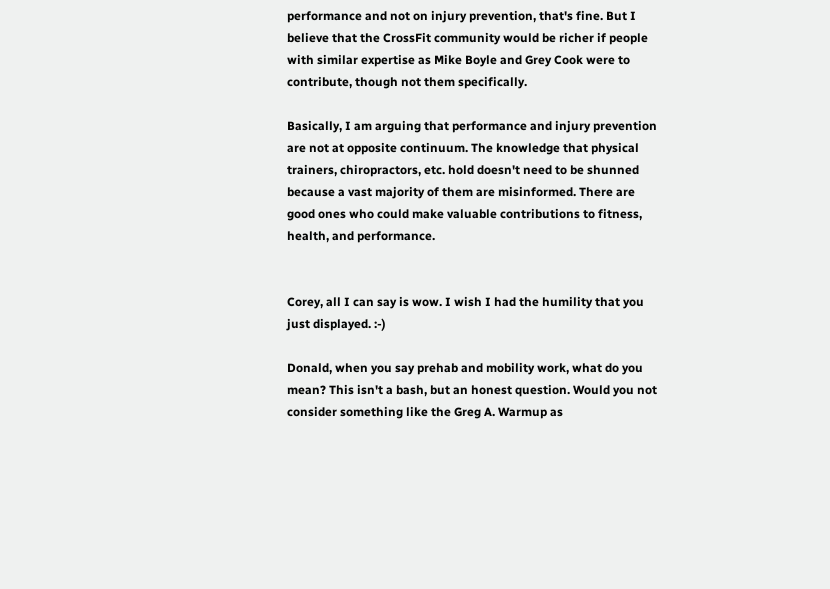performance and not on injury prevention, that's fine. But I believe that the CrossFit community would be richer if people with similar expertise as Mike Boyle and Grey Cook were to contribute, though not them specifically.

Basically, I am arguing that performance and injury prevention are not at opposite continuum. The knowledge that physical trainers, chiropractors, etc. hold doesn't need to be shunned because a vast majority of them are misinformed. There are good ones who could make valuable contributions to fitness, health, and performance.


Corey, all I can say is wow. I wish I had the humility that you just displayed. :-)

Donald, when you say prehab and mobility work, what do you mean? This isn't a bash, but an honest question. Would you not consider something like the Greg A. Warmup as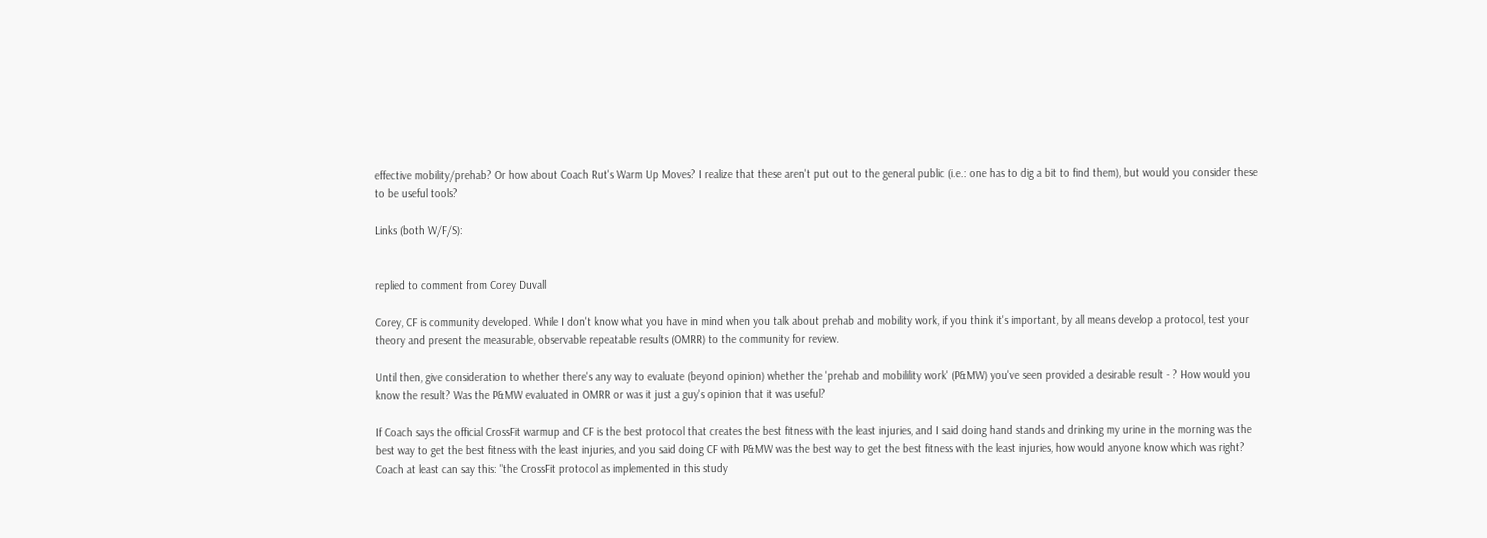effective mobility/prehab? Or how about Coach Rut's Warm Up Moves? I realize that these aren't put out to the general public (i.e.: one has to dig a bit to find them), but would you consider these to be useful tools?

Links (both W/F/S):


replied to comment from Corey Duvall

Corey, CF is community developed. While I don't know what you have in mind when you talk about prehab and mobility work, if you think it's important, by all means develop a protocol, test your theory and present the measurable, observable repeatable results (OMRR) to the community for review.

Until then, give consideration to whether there's any way to evaluate (beyond opinion) whether the 'prehab and mobilility work' (P&MW) you've seen provided a desirable result - ? How would you know the result? Was the P&MW evaluated in OMRR or was it just a guy's opinion that it was useful?

If Coach says the official CrossFit warmup and CF is the best protocol that creates the best fitness with the least injuries, and I said doing hand stands and drinking my urine in the morning was the best way to get the best fitness with the least injuries, and you said doing CF with P&MW was the best way to get the best fitness with the least injuries, how would anyone know which was right? Coach at least can say this: "the CrossFit protocol as implemented in this study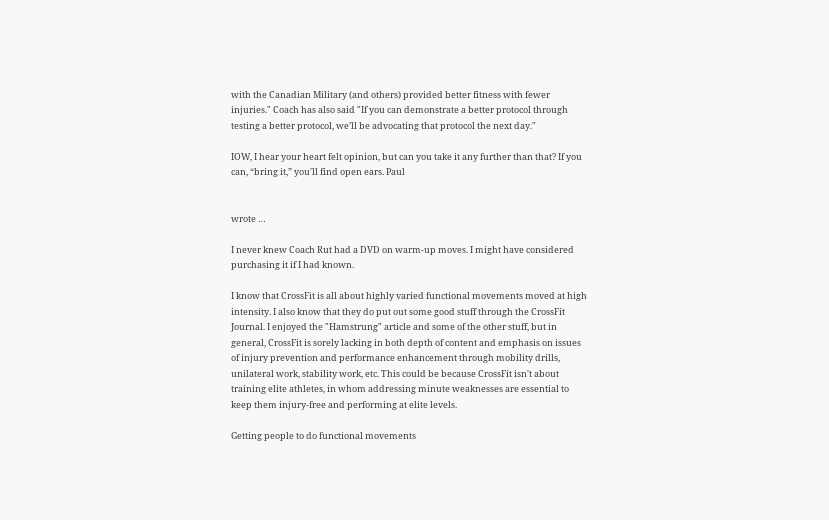with the Canadian Military (and others) provided better fitness with fewer injuries." Coach has also said "If you can demonstrate a better protocol through testing a better protocol, we’ll be advocating that protocol the next day."

IOW, I hear your heart felt opinion, but can you take it any further than that? If you can, “bring it,” you'll find open ears. Paul


wrote …

I never knew Coach Rut had a DVD on warm-up moves. I might have considered purchasing it if I had known.

I know that CrossFit is all about highly varied functional movements moved at high intensity. I also know that they do put out some good stuff through the CrossFit Journal. I enjoyed the "Hamstrung" article and some of the other stuff, but in general, CrossFit is sorely lacking in both depth of content and emphasis on issues of injury prevention and performance enhancement through mobility drills, unilateral work, stability work, etc. This could be because CrossFit isn't about training elite athletes, in whom addressing minute weaknesses are essential to keep them injury-free and performing at elite levels.

Getting people to do functional movements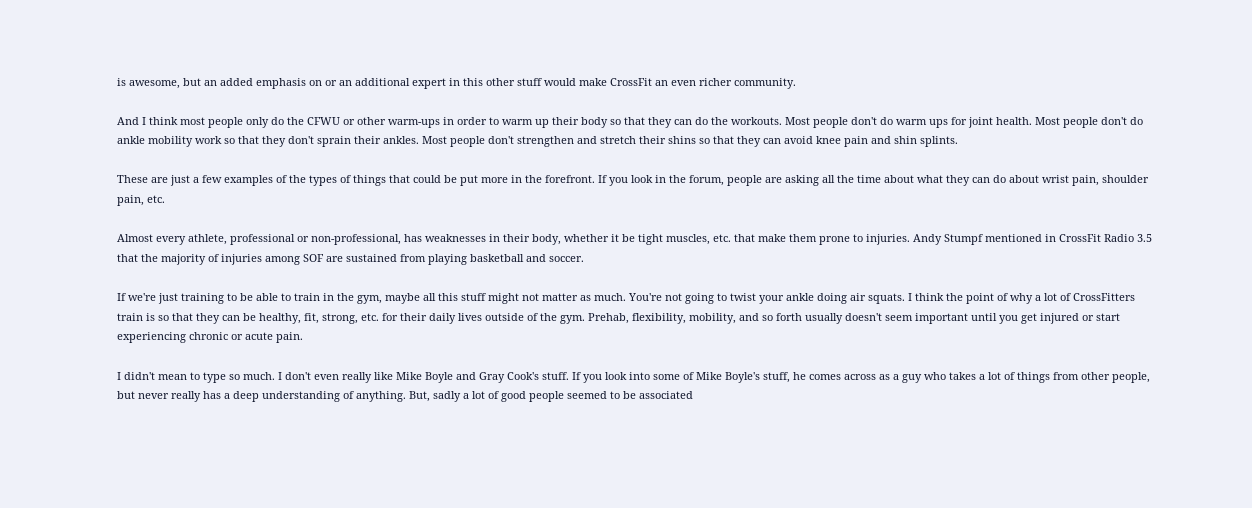is awesome, but an added emphasis on or an additional expert in this other stuff would make CrossFit an even richer community.

And I think most people only do the CFWU or other warm-ups in order to warm up their body so that they can do the workouts. Most people don't do warm ups for joint health. Most people don't do ankle mobility work so that they don't sprain their ankles. Most people don't strengthen and stretch their shins so that they can avoid knee pain and shin splints.

These are just a few examples of the types of things that could be put more in the forefront. If you look in the forum, people are asking all the time about what they can do about wrist pain, shoulder pain, etc.

Almost every athlete, professional or non-professional, has weaknesses in their body, whether it be tight muscles, etc. that make them prone to injuries. Andy Stumpf mentioned in CrossFit Radio 3.5 that the majority of injuries among SOF are sustained from playing basketball and soccer.

If we're just training to be able to train in the gym, maybe all this stuff might not matter as much. You're not going to twist your ankle doing air squats. I think the point of why a lot of CrossFitters train is so that they can be healthy, fit, strong, etc. for their daily lives outside of the gym. Prehab, flexibility, mobility, and so forth usually doesn't seem important until you get injured or start experiencing chronic or acute pain.

I didn't mean to type so much. I don't even really like Mike Boyle and Gray Cook's stuff. If you look into some of Mike Boyle's stuff, he comes across as a guy who takes a lot of things from other people, but never really has a deep understanding of anything. But, sadly a lot of good people seemed to be associated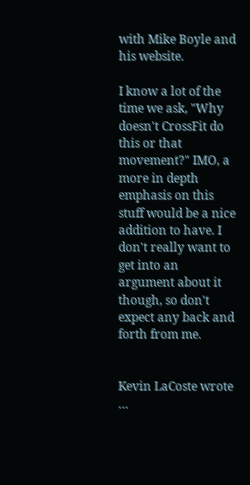with Mike Boyle and his website.

I know a lot of the time we ask, "Why doesn't CrossFit do this or that movement?" IMO, a more in depth emphasis on this stuff would be a nice addition to have. I don't really want to get into an argument about it though, so don't expect any back and forth from me.


Kevin LaCoste wrote …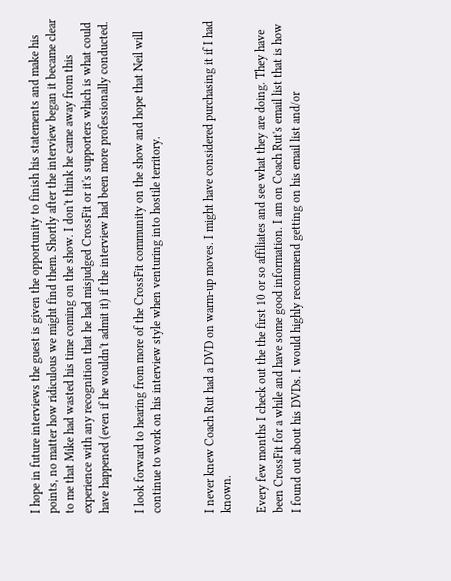I hope in future interviews the guest is given the opportunity to finish his statements and make his points, no matter how ridiculous we might find them. Shortly after the interview began it became clear to me that Mike had wasted his time coming on the show. I don't think he came away from this experience with any recognition that he had misjudged CrossFit or it's supporters which is what could have happened (even if he wouldn't admit it) if the interview had been more professionally conducted.

I look forward to hearing from more of the CrossFit community on the show and hope that Neil will continue to work on his interview style when venturing into hostile territory.


I never knew Coach Rut had a DVD on warm-up moves. I might have considered purchasing it if I had known.

Every few months I check out the the first 10 or so affiliates and see what they are doing. They have been CrossFit for a while and have some good information. I am on Coach Rut's email list that is how I found out about his DVDs. I would highly recommend getting on his email list and/or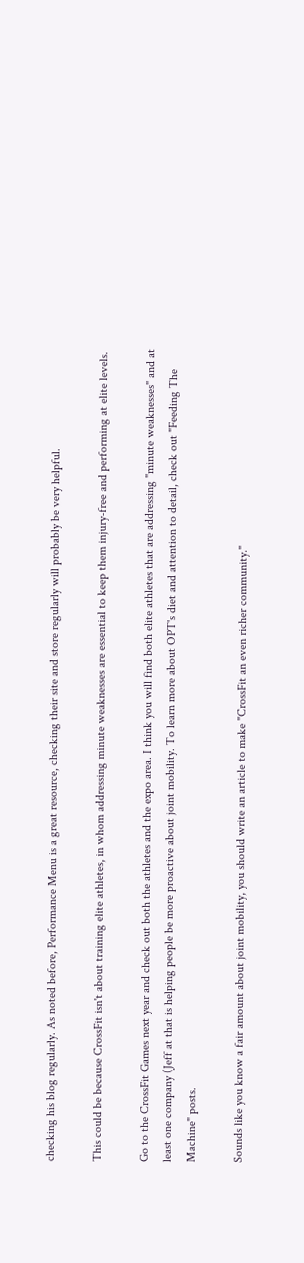checking his blog regularly. As noted before, Performance Menu is a great resource, checking their site and store regularly will probably be very helpful.

This could be because CrossFit isn't about training elite athletes, in whom addressing minute weaknesses are essential to keep them injury-free and performing at elite levels.

Go to the CrossFit Games next year and check out both the athletes and the expo area. I think you will find both elite athletes that are addressing "minute weaknesses" and at least one company (Jeff at that is helping people be more proactive about joint mobility. To learn more about OPT's diet and attention to detail, check out "Feeding The Machine" posts.

Sounds like you know a fair amount about joint mobility, you should write an article to make "CrossFit an even richer community."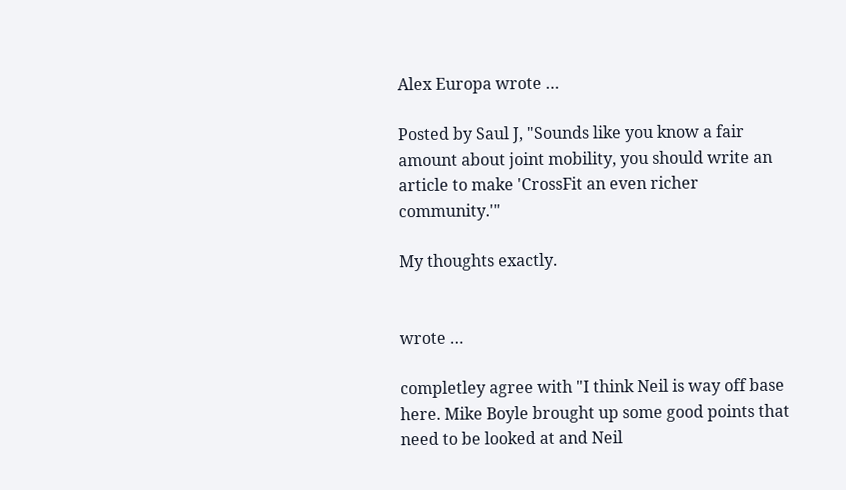Alex Europa wrote …

Posted by Saul J, "Sounds like you know a fair amount about joint mobility, you should write an article to make 'CrossFit an even richer community.'"

My thoughts exactly.


wrote …

completley agree with "I think Neil is way off base here. Mike Boyle brought up some good points that need to be looked at and Neil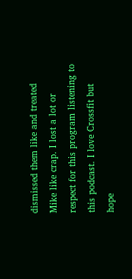dismissed them like and treated Mike like crap. I lost a lot or respect for this program listening to this podcast. I love Crossfit but hope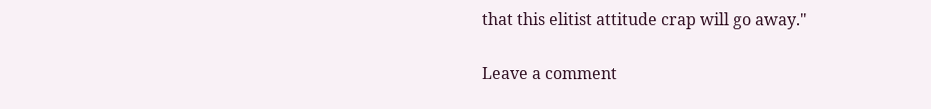that this elitist attitude crap will go away."

Leave a comment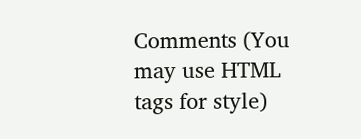Comments (You may use HTML tags for style)